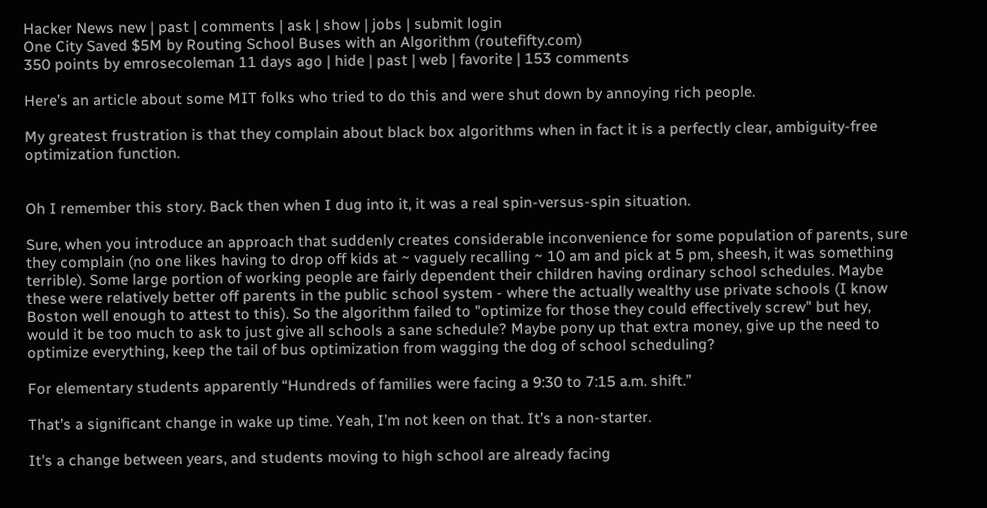Hacker News new | past | comments | ask | show | jobs | submit login
One City Saved $5M by Routing School Buses with an Algorithm (routefifty.com)
350 points by emrosecoleman 11 days ago | hide | past | web | favorite | 153 comments

Here’s an article about some MIT folks who tried to do this and were shut down by annoying rich people.

My greatest frustration is that they complain about black box algorithms when in fact it is a perfectly clear, ambiguity-free optimization function.


Oh I remember this story. Back then when I dug into it, it was a real spin-versus-spin situation.

Sure, when you introduce an approach that suddenly creates considerable inconvenience for some population of parents, sure they complain (no one likes having to drop off kids at ~ vaguely recalling ~ 10 am and pick at 5 pm, sheesh, it was something terrible). Some large portion of working people are fairly dependent their children having ordinary school schedules. Maybe these were relatively better off parents in the public school system - where the actually wealthy use private schools (I know Boston well enough to attest to this). So the algorithm failed to "optimize for those they could effectively screw" but hey, would it be too much to ask to just give all schools a sane schedule? Maybe pony up that extra money, give up the need to optimize everything, keep the tail of bus optimization from wagging the dog of school scheduling?

For elementary students apparently “Hundreds of families were facing a 9:30 to 7:15 a.m. shift.”

That’s a significant change in wake up time. Yeah, I’m not keen on that. It’s a non-starter.

It's a change between years, and students moving to high school are already facing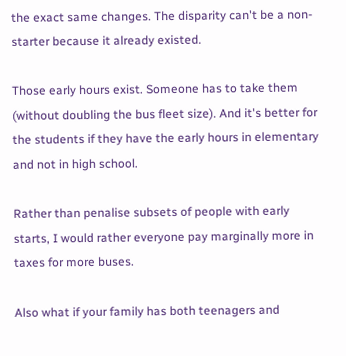the exact same changes. The disparity can't be a non-starter because it already existed.

Those early hours exist. Someone has to take them (without doubling the bus fleet size). And it's better for the students if they have the early hours in elementary and not in high school.

Rather than penalise subsets of people with early starts, I would rather everyone pay marginally more in taxes for more buses.

Also what if your family has both teenagers and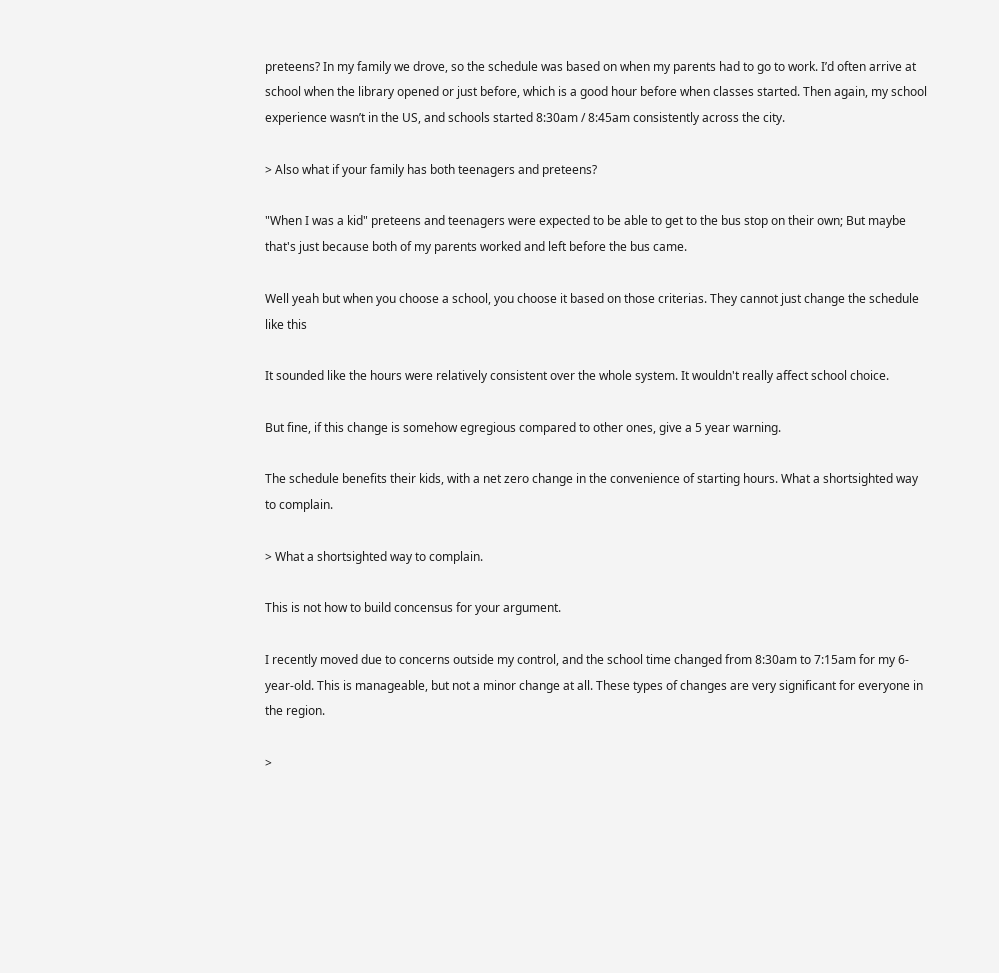preteens? In my family we drove, so the schedule was based on when my parents had to go to work. I’d often arrive at school when the library opened or just before, which is a good hour before when classes started. Then again, my school experience wasn’t in the US, and schools started 8:30am / 8:45am consistently across the city.

> Also what if your family has both teenagers and preteens?

"When I was a kid" preteens and teenagers were expected to be able to get to the bus stop on their own; But maybe that's just because both of my parents worked and left before the bus came.

Well yeah but when you choose a school, you choose it based on those criterias. They cannot just change the schedule like this

It sounded like the hours were relatively consistent over the whole system. It wouldn't really affect school choice.

But fine, if this change is somehow egregious compared to other ones, give a 5 year warning.

The schedule benefits their kids, with a net zero change in the convenience of starting hours. What a shortsighted way to complain.

> What a shortsighted way to complain.

This is not how to build concensus for your argument.

I recently moved due to concerns outside my control, and the school time changed from 8:30am to 7:15am for my 6-year-old. This is manageable, but not a minor change at all. These types of changes are very significant for everyone in the region.

>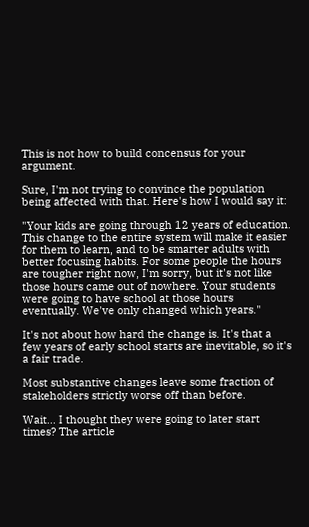This is not how to build concensus for your argument.

Sure, I'm not trying to convince the population being affected with that. Here's how I would say it:

"Your kids are going through 12 years of education. This change to the entire system will make it easier for them to learn, and to be smarter adults with better focusing habits. For some people the hours are tougher right now, I'm sorry, but it's not like those hours came out of nowhere. Your students were going to have school at those hours eventually. We've only changed which years."

It's not about how hard the change is. It's that a few years of early school starts are inevitable, so it's a fair trade.

Most substantive changes leave some fraction of stakeholders strictly worse off than before.

Wait... I thought they were going to later start times? The article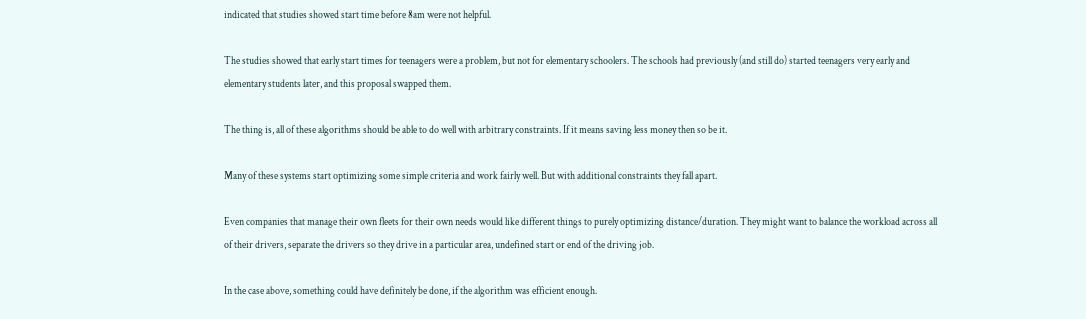indicated that studies showed start time before 8am were not helpful.

The studies showed that early start times for teenagers were a problem, but not for elementary schoolers. The schools had previously (and still do) started teenagers very early and elementary students later, and this proposal swapped them.

The thing is, all of these algorithms should be able to do well with arbitrary constraints. If it means saving less money then so be it.

Many of these systems start optimizing some simple criteria and work fairly well. But with additional constraints they fall apart.

Even companies that manage their own fleets for their own needs would like different things to purely optimizing distance/duration. They might want to balance the workload across all of their drivers, separate the drivers so they drive in a particular area, undefined start or end of the driving job.

In the case above, something could have definitely be done, if the algorithm was efficient enough.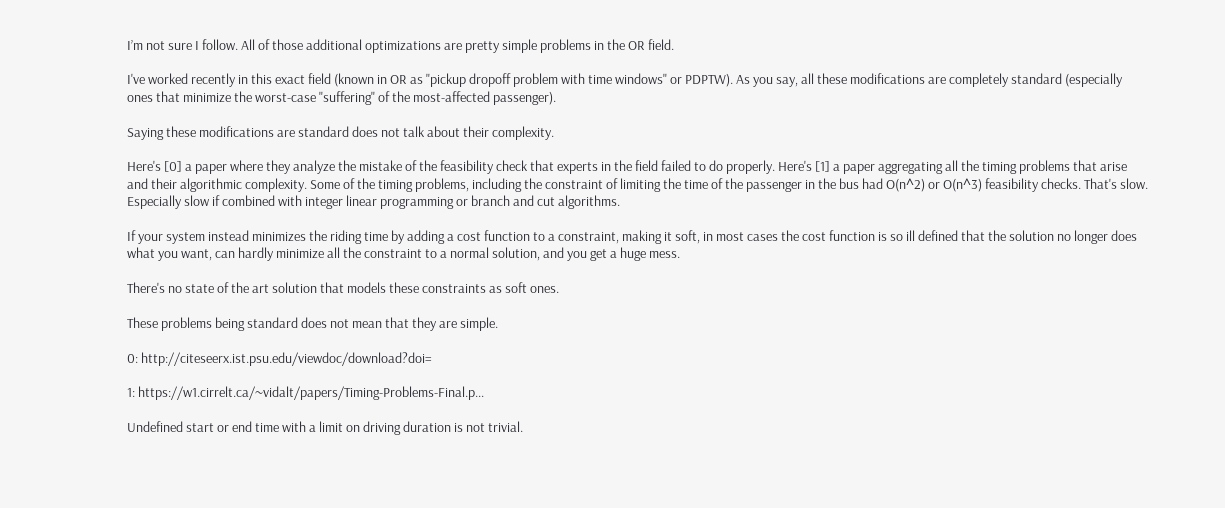I’m not sure I follow. All of those additional optimizations are pretty simple problems in the OR field.

I've worked recently in this exact field (known in OR as "pickup dropoff problem with time windows" or PDPTW). As you say, all these modifications are completely standard (especially ones that minimize the worst-case "suffering" of the most-affected passenger).

Saying these modifications are standard does not talk about their complexity.

Here's [0] a paper where they analyze the mistake of the feasibility check that experts in the field failed to do properly. Here's [1] a paper aggregating all the timing problems that arise and their algorithmic complexity. Some of the timing problems, including the constraint of limiting the time of the passenger in the bus had O(n^2) or O(n^3) feasibility checks. That's slow. Especially slow if combined with integer linear programming or branch and cut algorithms.

If your system instead minimizes the riding time by adding a cost function to a constraint, making it soft, in most cases the cost function is so ill defined that the solution no longer does what you want, can hardly minimize all the constraint to a normal solution, and you get a huge mess.

There's no state of the art solution that models these constraints as soft ones.

These problems being standard does not mean that they are simple.

0: http://citeseerx.ist.psu.edu/viewdoc/download?doi=

1: https://w1.cirrelt.ca/~vidalt/papers/Timing-Problems-Final.p...

Undefined start or end time with a limit on driving duration is not trivial.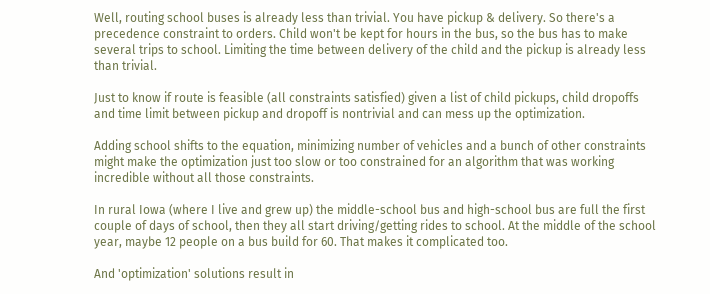Well, routing school buses is already less than trivial. You have pickup & delivery. So there's a precedence constraint to orders. Child won't be kept for hours in the bus, so the bus has to make several trips to school. Limiting the time between delivery of the child and the pickup is already less than trivial.

Just to know if route is feasible (all constraints satisfied) given a list of child pickups, child dropoffs and time limit between pickup and dropoff is nontrivial and can mess up the optimization.

Adding school shifts to the equation, minimizing number of vehicles and a bunch of other constraints might make the optimization just too slow or too constrained for an algorithm that was working incredible without all those constraints.

In rural Iowa (where I live and grew up) the middle-school bus and high-school bus are full the first couple of days of school, then they all start driving/getting rides to school. At the middle of the school year, maybe 12 people on a bus build for 60. That makes it complicated too.

And 'optimization' solutions result in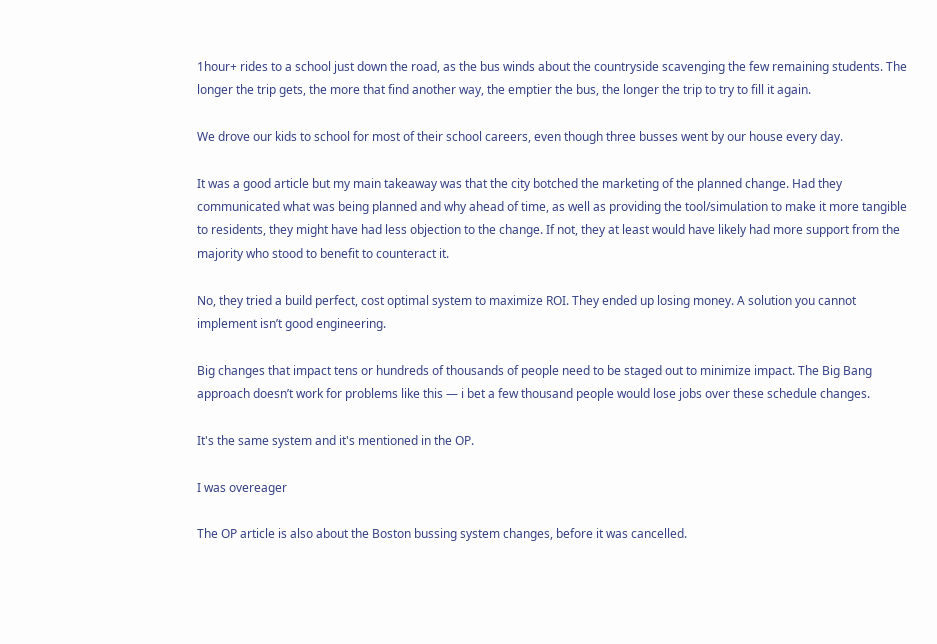1hour+ rides to a school just down the road, as the bus winds about the countryside scavenging the few remaining students. The longer the trip gets, the more that find another way, the emptier the bus, the longer the trip to try to fill it again.

We drove our kids to school for most of their school careers, even though three busses went by our house every day.

It was a good article but my main takeaway was that the city botched the marketing of the planned change. Had they communicated what was being planned and why ahead of time, as well as providing the tool/simulation to make it more tangible to residents, they might have had less objection to the change. If not, they at least would have likely had more support from the majority who stood to benefit to counteract it.

No, they tried a build perfect, cost optimal system to maximize ROI. They ended up losing money. A solution you cannot implement isn’t good engineering.

Big changes that impact tens or hundreds of thousands of people need to be staged out to minimize impact. The Big Bang approach doesn’t work for problems like this — i bet a few thousand people would lose jobs over these schedule changes.

It's the same system and it's mentioned in the OP.

I was overeager

The OP article is also about the Boston bussing system changes, before it was cancelled.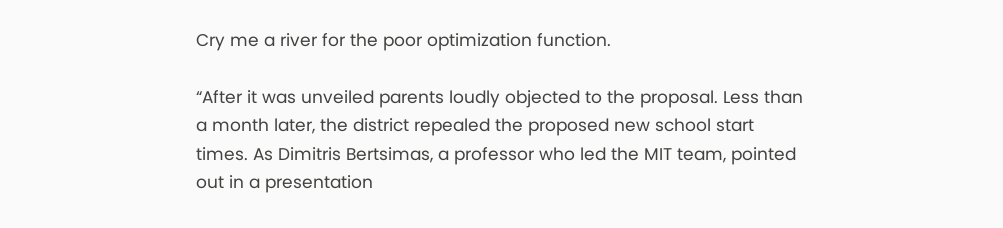Cry me a river for the poor optimization function.

“After it was unveiled parents loudly objected to the proposal. Less than a month later, the district repealed the proposed new school start times. As Dimitris Bertsimas, a professor who led the MIT team, pointed out in a presentation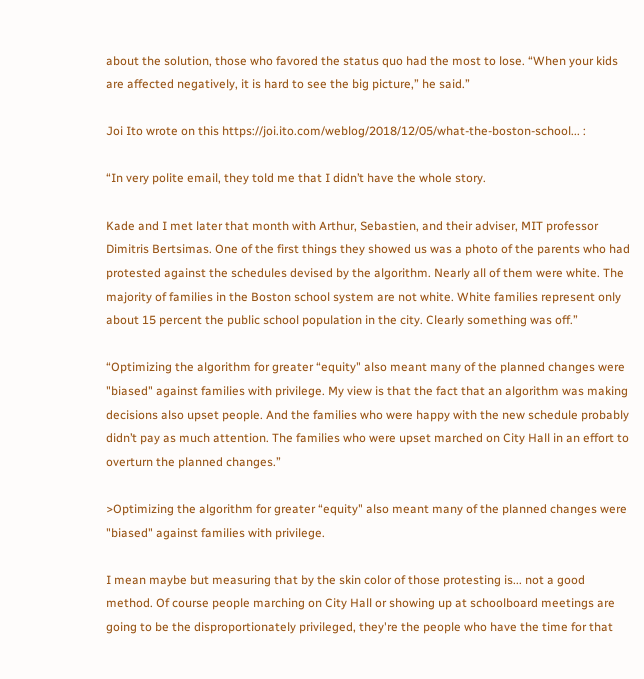about the solution, those who favored the status quo had the most to lose. “When your kids are affected negatively, it is hard to see the big picture,” he said.”

Joi Ito wrote on this https://joi.ito.com/weblog/2018/12/05/what-the-boston-school... :

“In very polite email, they told me that I didn’t have the whole story.

Kade and I met later that month with Arthur, Sebastien, and their adviser, MIT professor Dimitris Bertsimas. One of the first things they showed us was a photo of the parents who had protested against the schedules devised by the algorithm. Nearly all of them were white. The majority of families in the Boston school system are not white. White families represent only about 15 percent the public school population in the city. Clearly something was off.”

“Optimizing the algorithm for greater “equity" also meant many of the planned changes were "biased" against families with privilege. My view is that the fact that an algorithm was making decisions also upset people. And the families who were happy with the new schedule probably didn’t pay as much attention. The families who were upset marched on City Hall in an effort to overturn the planned changes.”

>Optimizing the algorithm for greater “equity" also meant many of the planned changes were "biased" against families with privilege.

I mean maybe but measuring that by the skin color of those protesting is... not a good method. Of course people marching on City Hall or showing up at schoolboard meetings are going to be the disproportionately privileged, they're the people who have the time for that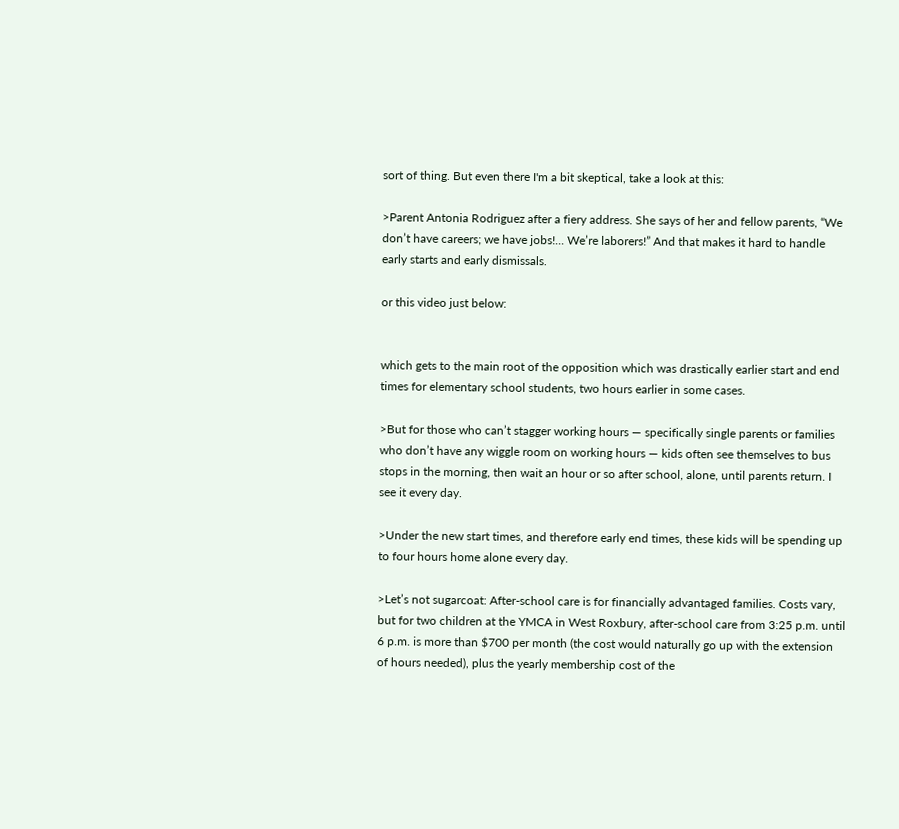sort of thing. But even there I'm a bit skeptical, take a look at this:

>Parent Antonia Rodriguez after a fiery address. She says of her and fellow parents, “We don’t have careers; we have jobs!... We’re laborers!” And that makes it hard to handle early starts and early dismissals.

or this video just below:


which gets to the main root of the opposition which was drastically earlier start and end times for elementary school students, two hours earlier in some cases.

>But for those who can’t stagger working hours — specifically single parents or families who don’t have any wiggle room on working hours — kids often see themselves to bus stops in the morning, then wait an hour or so after school, alone, until parents return. I see it every day.

>Under the new start times, and therefore early end times, these kids will be spending up to four hours home alone every day.

>Let’s not sugarcoat: After-school care is for financially advantaged families. Costs vary, but for two children at the YMCA in West Roxbury, after-school care from 3:25 p.m. until 6 p.m. is more than $700 per month (the cost would naturally go up with the extension of hours needed), plus the yearly membership cost of the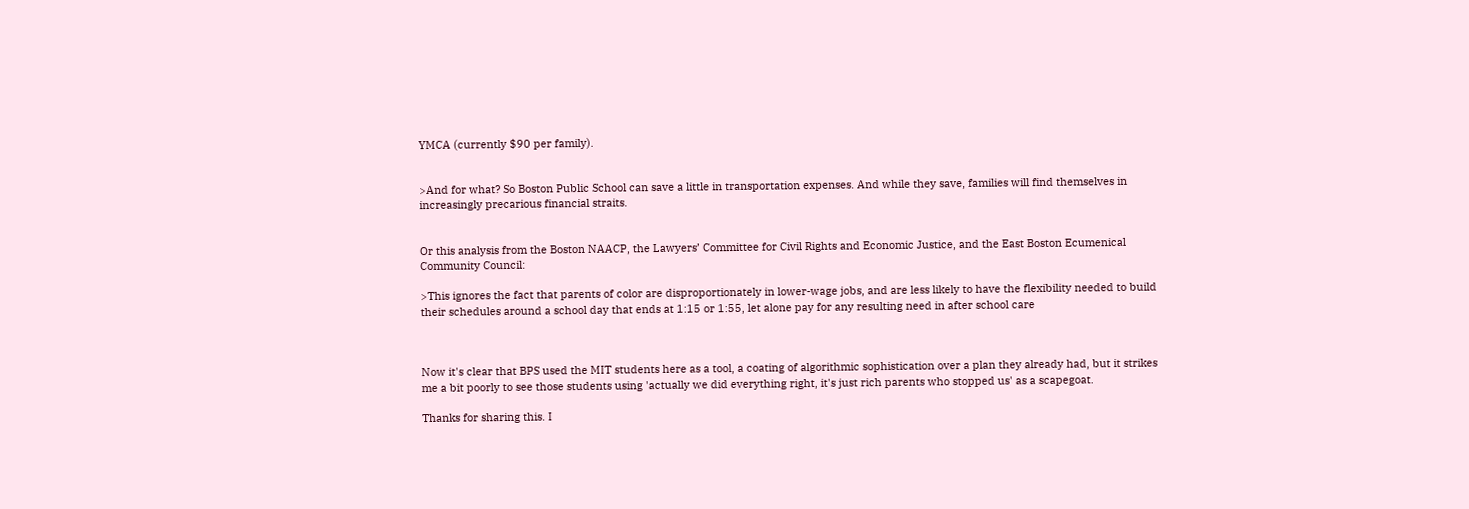YMCA (currently $90 per family).


>And for what? So Boston Public School can save a little in transportation expenses. And while they save, families will find themselves in increasingly precarious financial straits.


Or this analysis from the Boston NAACP, the Lawyers’ Committee for Civil Rights and Economic Justice, and the East Boston Ecumenical Community Council:

>This ignores the fact that parents of color are disproportionately in lower-wage jobs, and are less likely to have the flexibility needed to build their schedules around a school day that ends at 1:15 or 1:55, let alone pay for any resulting need in after school care



Now it's clear that BPS used the MIT students here as a tool, a coating of algorithmic sophistication over a plan they already had, but it strikes me a bit poorly to see those students using 'actually we did everything right, it's just rich parents who stopped us' as a scapegoat.

Thanks for sharing this. I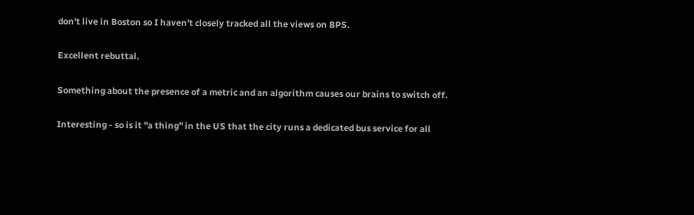don't live in Boston so I haven't closely tracked all the views on BPS.

Excellent rebuttal.

Something about the presence of a metric and an algorithm causes our brains to switch off.

Interesting - so is it "a thing" in the US that the city runs a dedicated bus service for all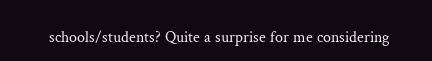schools/students? Quite a surprise for me considering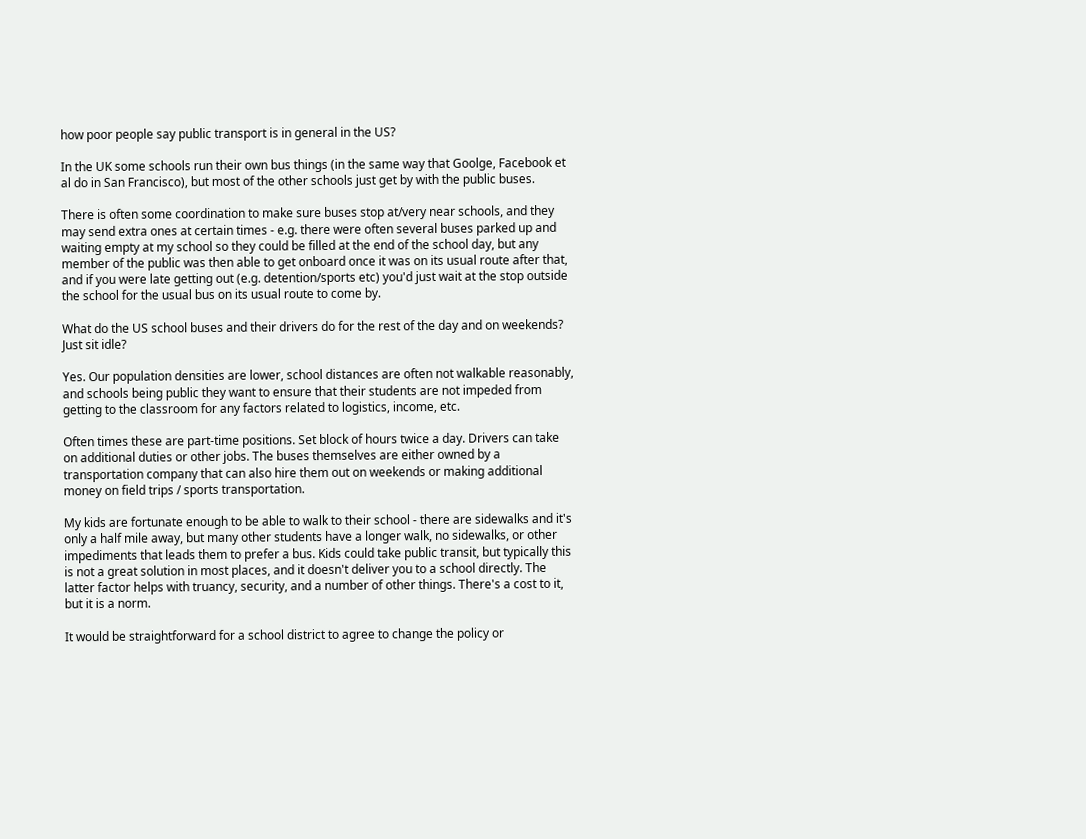how poor people say public transport is in general in the US?

In the UK some schools run their own bus things (in the same way that Goolge, Facebook et al do in San Francisco), but most of the other schools just get by with the public buses.

There is often some coordination to make sure buses stop at/very near schools, and they may send extra ones at certain times - e.g. there were often several buses parked up and waiting empty at my school so they could be filled at the end of the school day, but any member of the public was then able to get onboard once it was on its usual route after that, and if you were late getting out (e.g. detention/sports etc) you'd just wait at the stop outside the school for the usual bus on its usual route to come by.

What do the US school buses and their drivers do for the rest of the day and on weekends? Just sit idle?

Yes. Our population densities are lower, school distances are often not walkable reasonably, and schools being public they want to ensure that their students are not impeded from getting to the classroom for any factors related to logistics, income, etc.

Often times these are part-time positions. Set block of hours twice a day. Drivers can take on additional duties or other jobs. The buses themselves are either owned by a transportation company that can also hire them out on weekends or making additional money on field trips / sports transportation.

My kids are fortunate enough to be able to walk to their school - there are sidewalks and it's only a half mile away, but many other students have a longer walk, no sidewalks, or other impediments that leads them to prefer a bus. Kids could take public transit, but typically this is not a great solution in most places, and it doesn't deliver you to a school directly. The latter factor helps with truancy, security, and a number of other things. There's a cost to it, but it is a norm.

It would be straightforward for a school district to agree to change the policy or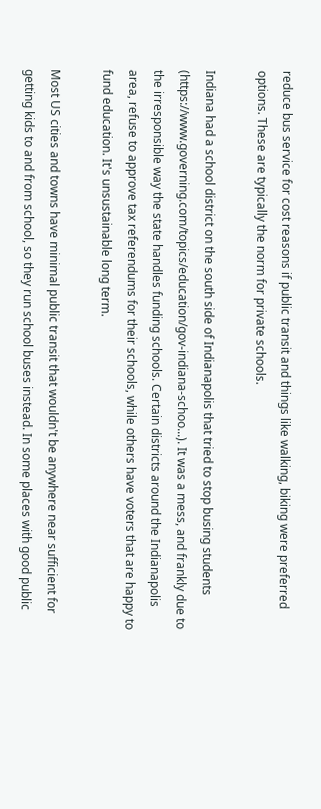reduce bus service for cost reasons if public transit and things like walking, biking were preferred options. These are typically the norm for private schools.

Indiana had a school district on the south side of Indianapolis that tried to stop busing students (https://www.governing.com/topics/education/gov-indiana-schoo...). It was a mess, and frankly due to the irresponsible way the state handles funding schools. Certain districts around the Indianapolis area, refuse to approve tax referendums for their schools, while others have voters that are happy to fund education. It's unsustainable long term.

Most US cities and towns have minimal public transit that wouldn't be anywhere near sufficient for getting kids to and from school, so they run school buses instead. In some places with good public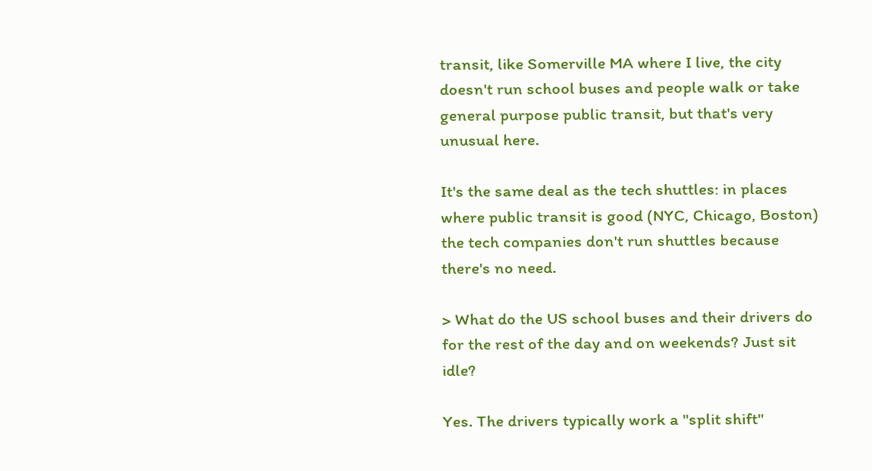transit, like Somerville MA where I live, the city doesn't run school buses and people walk or take general purpose public transit, but that's very unusual here.

It's the same deal as the tech shuttles: in places where public transit is good (NYC, Chicago, Boston) the tech companies don't run shuttles because there's no need.

> What do the US school buses and their drivers do for the rest of the day and on weekends? Just sit idle?

Yes. The drivers typically work a "split shift"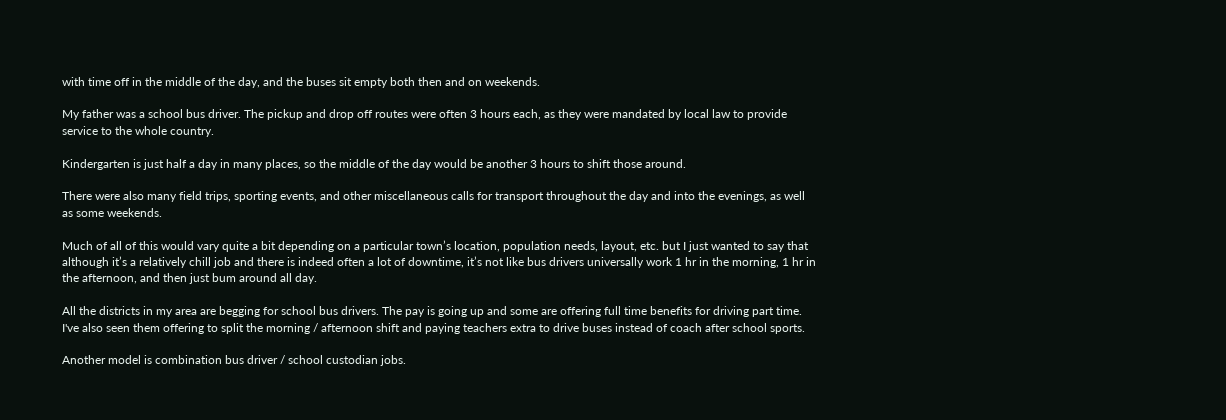with time off in the middle of the day, and the buses sit empty both then and on weekends.

My father was a school bus driver. The pickup and drop off routes were often 3 hours each, as they were mandated by local law to provide service to the whole country.

Kindergarten is just half a day in many places, so the middle of the day would be another 3 hours to shift those around.

There were also many field trips, sporting events, and other miscellaneous calls for transport throughout the day and into the evenings, as well as some weekends.

Much of all of this would vary quite a bit depending on a particular town’s location, population needs, layout, etc. but I just wanted to say that although it’s a relatively chill job and there is indeed often a lot of downtime, it’s not like bus drivers universally work 1 hr in the morning, 1 hr in the afternoon, and then just bum around all day.

All the districts in my area are begging for school bus drivers. The pay is going up and some are offering full time benefits for driving part time. I've also seen them offering to split the morning / afternoon shift and paying teachers extra to drive buses instead of coach after school sports.

Another model is combination bus driver / school custodian jobs.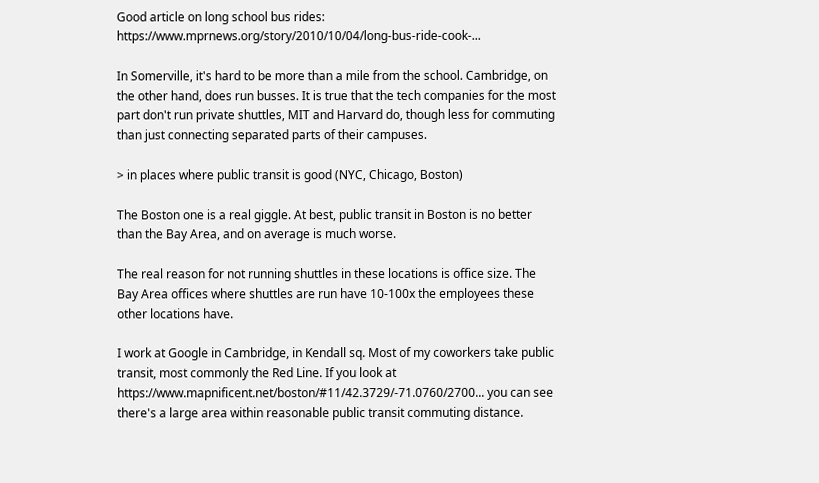Good article on long school bus rides: https://www.mprnews.org/story/2010/10/04/long-bus-ride-cook-...

In Somerville, it's hard to be more than a mile from the school. Cambridge, on the other hand, does run busses. It is true that the tech companies for the most part don't run private shuttles, MIT and Harvard do, though less for commuting than just connecting separated parts of their campuses.

> in places where public transit is good (NYC, Chicago, Boston)

The Boston one is a real giggle. At best, public transit in Boston is no better than the Bay Area, and on average is much worse.

The real reason for not running shuttles in these locations is office size. The Bay Area offices where shuttles are run have 10-100x the employees these other locations have.

I work at Google in Cambridge, in Kendall sq. Most of my coworkers take public transit, most commonly the Red Line. If you look at https://www.mapnificent.net/boston/#11/42.3729/-71.0760/2700... you can see there's a large area within reasonable public transit commuting distance.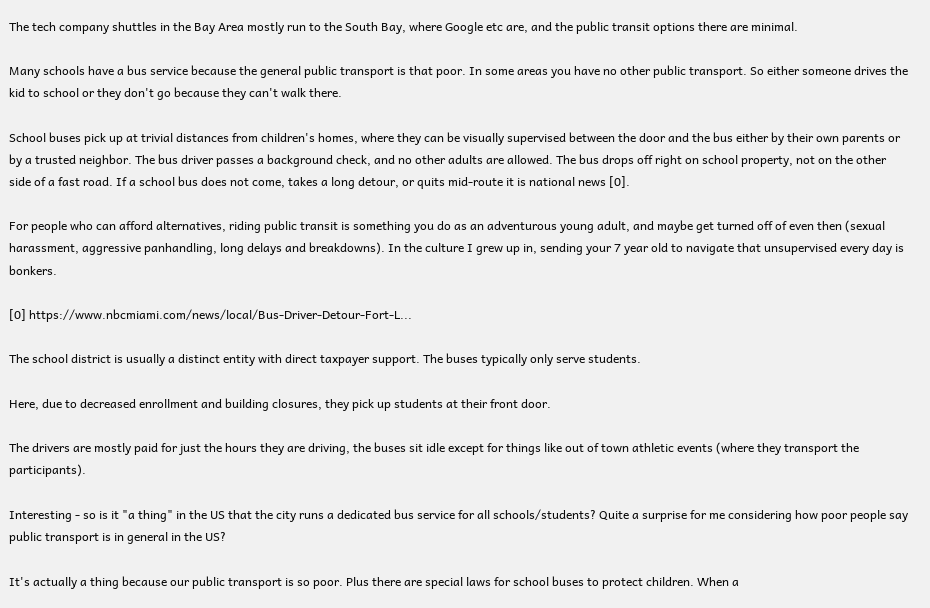The tech company shuttles in the Bay Area mostly run to the South Bay, where Google etc are, and the public transit options there are minimal.

Many schools have a bus service because the general public transport is that poor. In some areas you have no other public transport. So either someone drives the kid to school or they don't go because they can't walk there.

School buses pick up at trivial distances from children's homes, where they can be visually supervised between the door and the bus either by their own parents or by a trusted neighbor. The bus driver passes a background check, and no other adults are allowed. The bus drops off right on school property, not on the other side of a fast road. If a school bus does not come, takes a long detour, or quits mid-route it is national news [0].

For people who can afford alternatives, riding public transit is something you do as an adventurous young adult, and maybe get turned off of even then (sexual harassment, aggressive panhandling, long delays and breakdowns). In the culture I grew up in, sending your 7 year old to navigate that unsupervised every day is bonkers.

[0] https://www.nbcmiami.com/news/local/Bus-Driver-Detour-Fort-L...

The school district is usually a distinct entity with direct taxpayer support. The buses typically only serve students.

Here, due to decreased enrollment and building closures, they pick up students at their front door.

The drivers are mostly paid for just the hours they are driving, the buses sit idle except for things like out of town athletic events (where they transport the participants).

Interesting - so is it "a thing" in the US that the city runs a dedicated bus service for all schools/students? Quite a surprise for me considering how poor people say public transport is in general in the US?

It's actually a thing because our public transport is so poor. Plus there are special laws for school buses to protect children. When a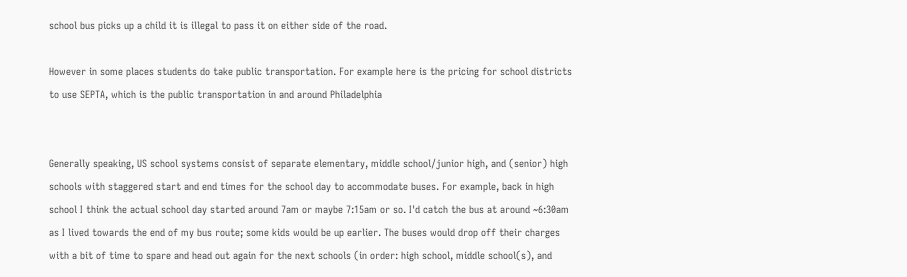school bus picks up a child it is illegal to pass it on either side of the road.

However in some places students do take public transportation. For example here is the pricing for school districts to use SEPTA, which is the public transportation in and around Philadelphia


Generally speaking, US school systems consist of separate elementary, middle school/junior high, and (senior) high schools with staggered start and end times for the school day to accommodate buses. For example, back in high school I think the actual school day started around 7am or maybe 7:15am or so. I'd catch the bus at around ~6:30am as I lived towards the end of my bus route; some kids would be up earlier. The buses would drop off their charges with a bit of time to spare and head out again for the next schools (in order: high school, middle school(s), and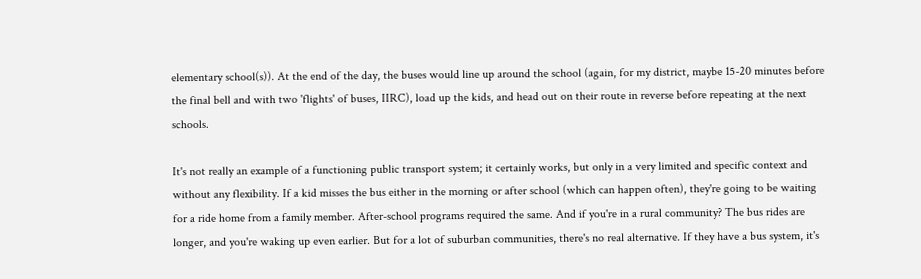elementary school(s)). At the end of the day, the buses would line up around the school (again, for my district, maybe 15-20 minutes before the final bell and with two 'flights' of buses, IIRC), load up the kids, and head out on their route in reverse before repeating at the next schools.

It's not really an example of a functioning public transport system; it certainly works, but only in a very limited and specific context and without any flexibility. If a kid misses the bus either in the morning or after school (which can happen often), they're going to be waiting for a ride home from a family member. After-school programs required the same. And if you're in a rural community? The bus rides are longer, and you're waking up even earlier. But for a lot of suburban communities, there's no real alternative. If they have a bus system, it's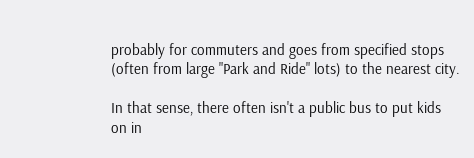probably for commuters and goes from specified stops (often from large "Park and Ride" lots) to the nearest city.

In that sense, there often isn't a public bus to put kids on in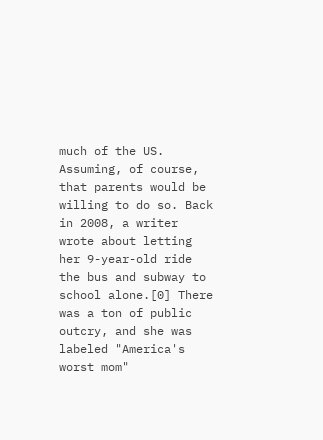much of the US. Assuming, of course, that parents would be willing to do so. Back in 2008, a writer wrote about letting her 9-year-old ride the bus and subway to school alone.[0] There was a ton of public outcry, and she was labeled "America's worst mom"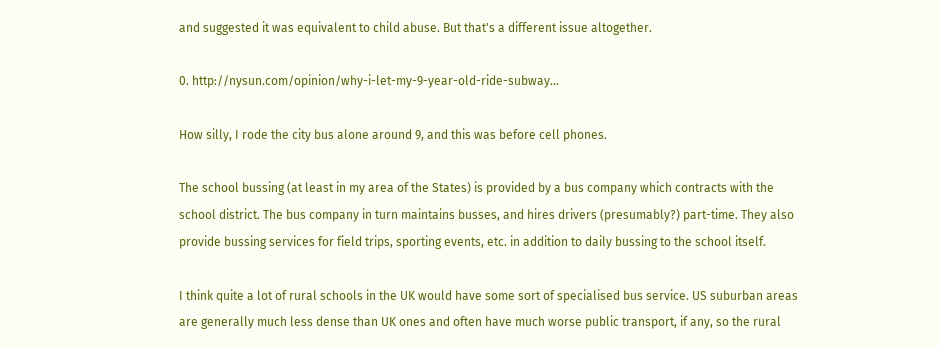and suggested it was equivalent to child abuse. But that's a different issue altogether.

0. http://nysun.com/opinion/why-i-let-my-9-year-old-ride-subway...

How silly, I rode the city bus alone around 9, and this was before cell phones.

The school bussing (at least in my area of the States) is provided by a bus company which contracts with the school district. The bus company in turn maintains busses, and hires drivers (presumably?) part-time. They also provide bussing services for field trips, sporting events, etc. in addition to daily bussing to the school itself.

I think quite a lot of rural schools in the UK would have some sort of specialised bus service. US suburban areas are generally much less dense than UK ones and often have much worse public transport, if any, so the rural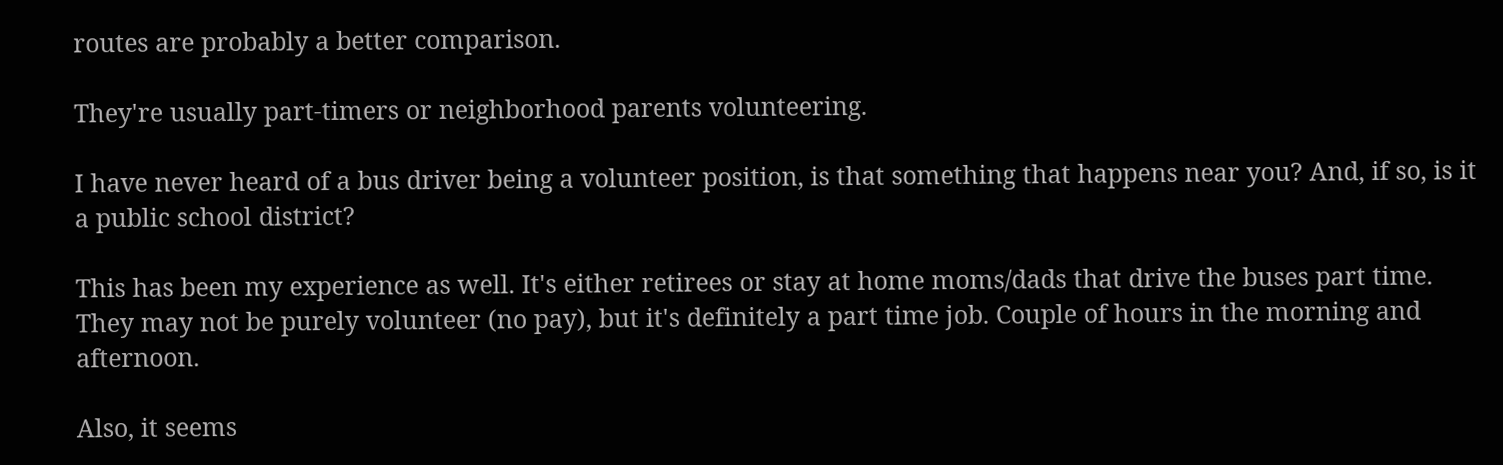routes are probably a better comparison.

They're usually part-timers or neighborhood parents volunteering.

I have never heard of a bus driver being a volunteer position, is that something that happens near you? And, if so, is it a public school district?

This has been my experience as well. It's either retirees or stay at home moms/dads that drive the buses part time. They may not be purely volunteer (no pay), but it's definitely a part time job. Couple of hours in the morning and afternoon.

Also, it seems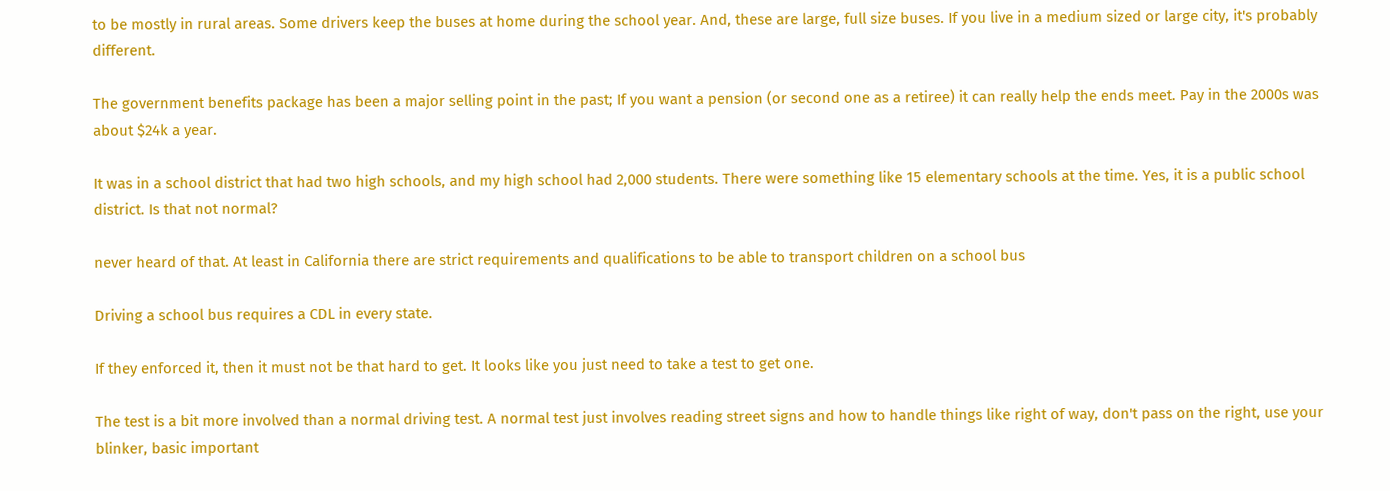to be mostly in rural areas. Some drivers keep the buses at home during the school year. And, these are large, full size buses. If you live in a medium sized or large city, it's probably different.

The government benefits package has been a major selling point in the past; If you want a pension (or second one as a retiree) it can really help the ends meet. Pay in the 2000s was about $24k a year.

It was in a school district that had two high schools, and my high school had 2,000 students. There were something like 15 elementary schools at the time. Yes, it is a public school district. Is that not normal?

never heard of that. At least in California there are strict requirements and qualifications to be able to transport children on a school bus

Driving a school bus requires a CDL in every state.

If they enforced it, then it must not be that hard to get. It looks like you just need to take a test to get one.

The test is a bit more involved than a normal driving test. A normal test just involves reading street signs and how to handle things like right of way, don't pass on the right, use your blinker, basic important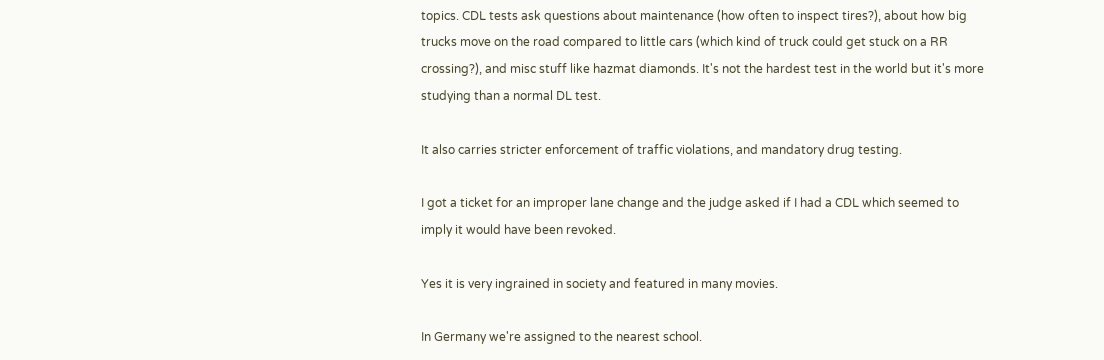topics. CDL tests ask questions about maintenance (how often to inspect tires?), about how big trucks move on the road compared to little cars (which kind of truck could get stuck on a RR crossing?), and misc stuff like hazmat diamonds. It's not the hardest test in the world but it's more studying than a normal DL test.

It also carries stricter enforcement of traffic violations, and mandatory drug testing.

I got a ticket for an improper lane change and the judge asked if I had a CDL which seemed to imply it would have been revoked.

Yes it is very ingrained in society and featured in many movies.

In Germany we're assigned to the nearest school.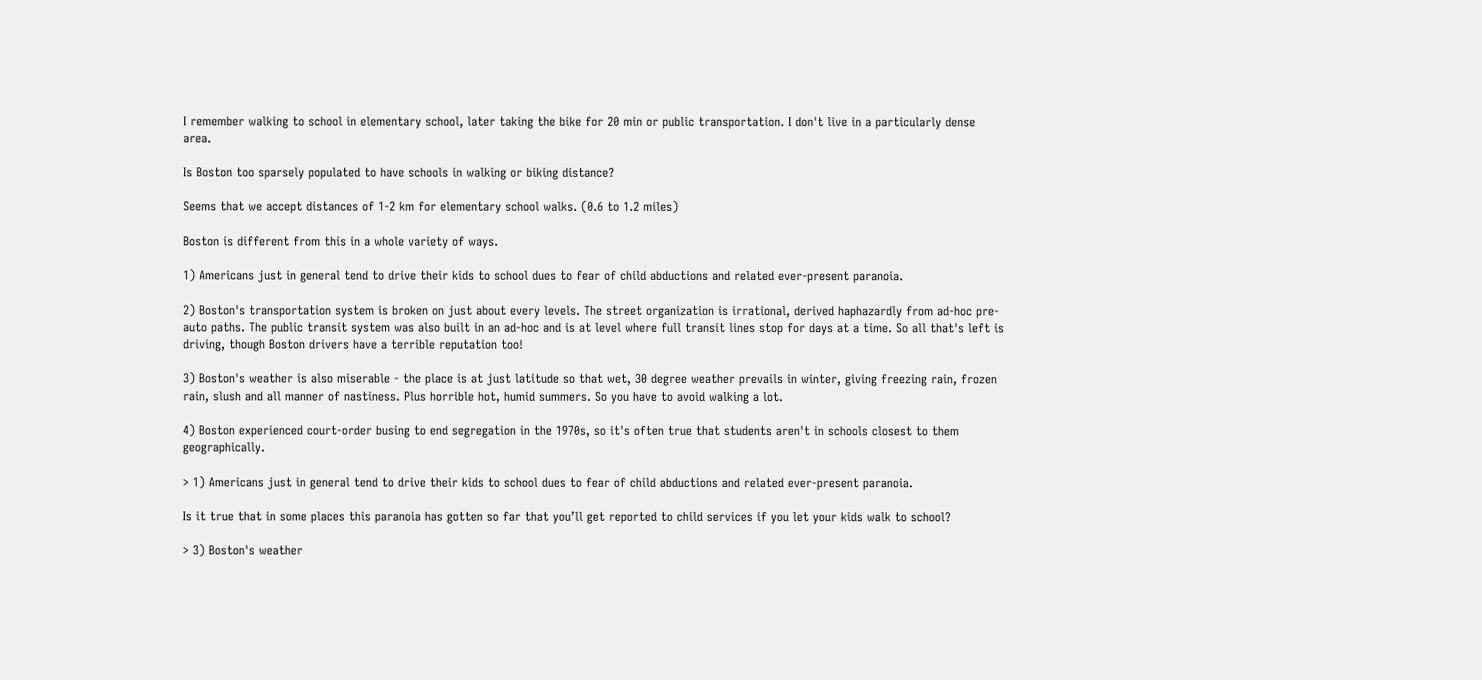I remember walking to school in elementary school, later taking the bike for 20 min or public transportation. I don't live in a particularly dense area.

Is Boston too sparsely populated to have schools in walking or biking distance?

Seems that we accept distances of 1-2 km for elementary school walks. (0.6 to 1.2 miles)

Boston is different from this in a whole variety of ways.

1) Americans just in general tend to drive their kids to school dues to fear of child abductions and related ever-present paranoia.

2) Boston's transportation system is broken on just about every levels. The street organization is irrational, derived haphazardly from ad-hoc pre-auto paths. The public transit system was also built in an ad-hoc and is at level where full transit lines stop for days at a time. So all that's left is driving, though Boston drivers have a terrible reputation too!

3) Boston's weather is also miserable - the place is at just latitude so that wet, 30 degree weather prevails in winter, giving freezing rain, frozen rain, slush and all manner of nastiness. Plus horrible hot, humid summers. So you have to avoid walking a lot.

4) Boston experienced court-order busing to end segregation in the 1970s, so it's often true that students aren't in schools closest to them geographically.

> 1) Americans just in general tend to drive their kids to school dues to fear of child abductions and related ever-present paranoia.

Is it true that in some places this paranoia has gotten so far that you’ll get reported to child services if you let your kids walk to school?

> 3) Boston's weather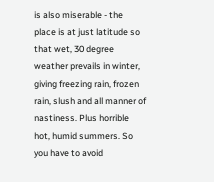is also miserable - the place is at just latitude so that wet, 30 degree weather prevails in winter, giving freezing rain, frozen rain, slush and all manner of nastiness. Plus horrible hot, humid summers. So you have to avoid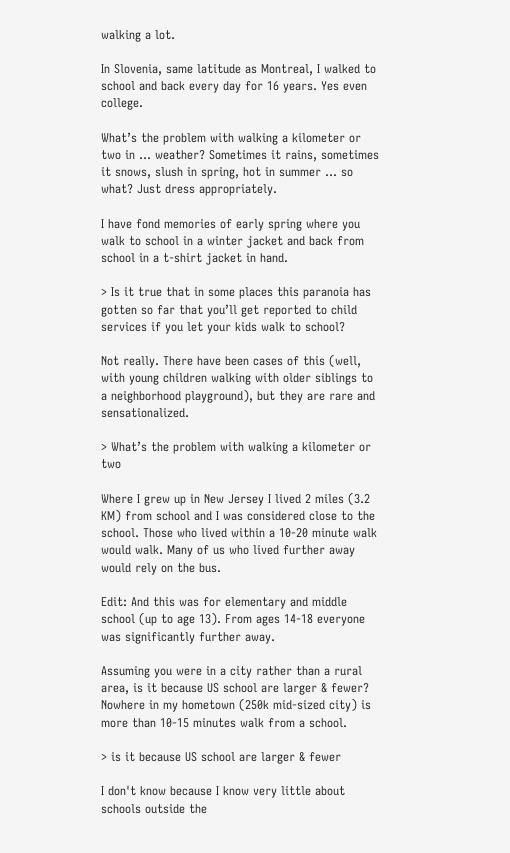walking a lot.

In Slovenia, same latitude as Montreal, I walked to school and back every day for 16 years. Yes even college.

What’s the problem with walking a kilometer or two in ... weather? Sometimes it rains, sometimes it snows, slush in spring, hot in summer ... so what? Just dress appropriately.

I have fond memories of early spring where you walk to school in a winter jacket and back from school in a t-shirt jacket in hand.

> Is it true that in some places this paranoia has gotten so far that you’ll get reported to child services if you let your kids walk to school?

Not really. There have been cases of this (well, with young children walking with older siblings to a neighborhood playground), but they are rare and sensationalized.

> What’s the problem with walking a kilometer or two

Where I grew up in New Jersey I lived 2 miles (3.2 KM) from school and I was considered close to the school. Those who lived within a 10-20 minute walk would walk. Many of us who lived further away would rely on the bus.

Edit: And this was for elementary and middle school (up to age 13). From ages 14-18 everyone was significantly further away.

Assuming you were in a city rather than a rural area, is it because US school are larger & fewer? Nowhere in my hometown (250k mid-sized city) is more than 10-15 minutes walk from a school.

> is it because US school are larger & fewer

I don't know because I know very little about schools outside the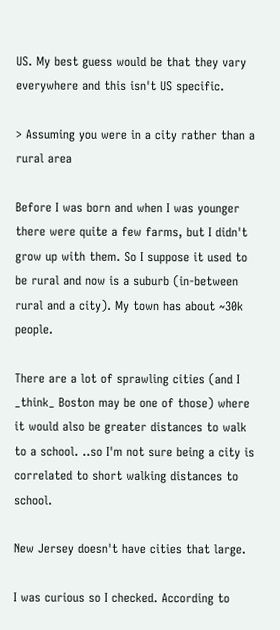US. My best guess would be that they vary everywhere and this isn't US specific.

> Assuming you were in a city rather than a rural area

Before I was born and when I was younger there were quite a few farms, but I didn't grow up with them. So I suppose it used to be rural and now is a suburb (in-between rural and a city). My town has about ~30k people.

There are a lot of sprawling cities (and I _think_ Boston may be one of those) where it would also be greater distances to walk to a school. ..so I'm not sure being a city is correlated to short walking distances to school.

New Jersey doesn't have cities that large.

I was curious so I checked. According to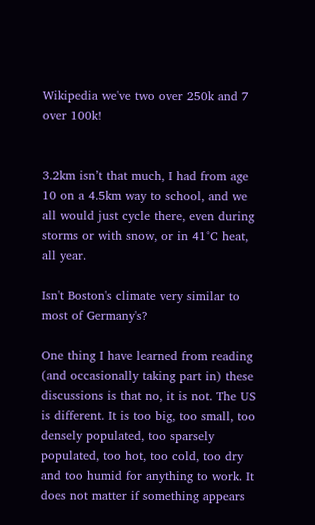Wikipedia we've two over 250k and 7 over 100k!


3.2km isn’t that much, I had from age 10 on a 4.5km way to school, and we all would just cycle there, even during storms or with snow, or in 41°C heat, all year.

Isn't Boston's climate very similar to most of Germany's?

One thing I have learned from reading (and occasionally taking part in) these discussions is that no, it is not. The US is different. It is too big, too small, too densely populated, too sparsely populated, too hot, too cold, too dry and too humid for anything to work. It does not matter if something appears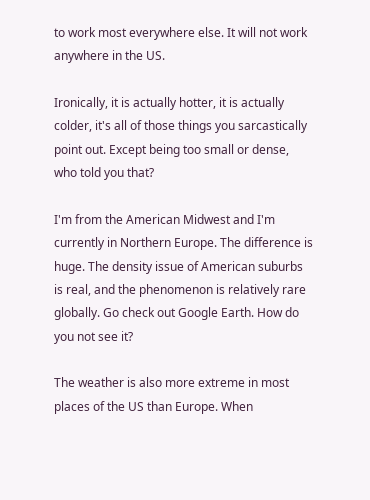to work most everywhere else. It will not work anywhere in the US.

Ironically, it is actually hotter, it is actually colder, it's all of those things you sarcastically point out. Except being too small or dense, who told you that?

I'm from the American Midwest and I'm currently in Northern Europe. The difference is huge. The density issue of American suburbs is real, and the phenomenon is relatively rare globally. Go check out Google Earth. How do you not see it?

The weather is also more extreme in most places of the US than Europe. When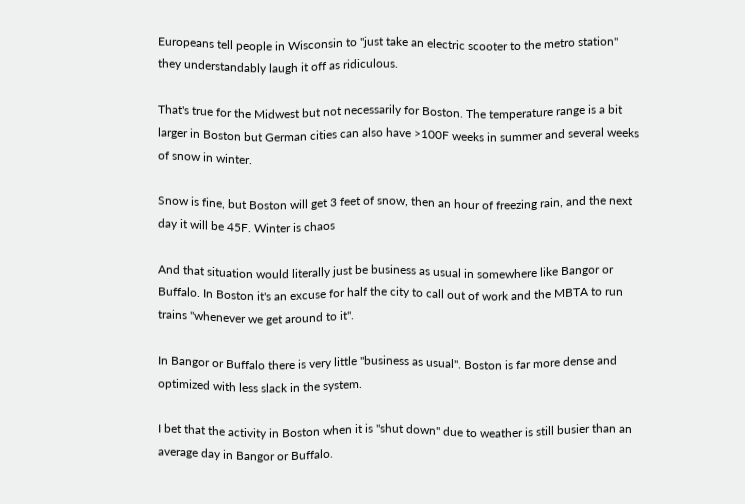Europeans tell people in Wisconsin to "just take an electric scooter to the metro station" they understandably laugh it off as ridiculous.

That's true for the Midwest but not necessarily for Boston. The temperature range is a bit larger in Boston but German cities can also have >100F weeks in summer and several weeks of snow in winter.

Snow is fine, but Boston will get 3 feet of snow, then an hour of freezing rain, and the next day it will be 45F. Winter is chaos

And that situation would literally just be business as usual in somewhere like Bangor or Buffalo. In Boston it's an excuse for half the city to call out of work and the MBTA to run trains "whenever we get around to it".

In Bangor or Buffalo there is very little "business as usual". Boston is far more dense and optimized with less slack in the system.

I bet that the activity in Boston when it is "shut down" due to weather is still busier than an average day in Bangor or Buffalo.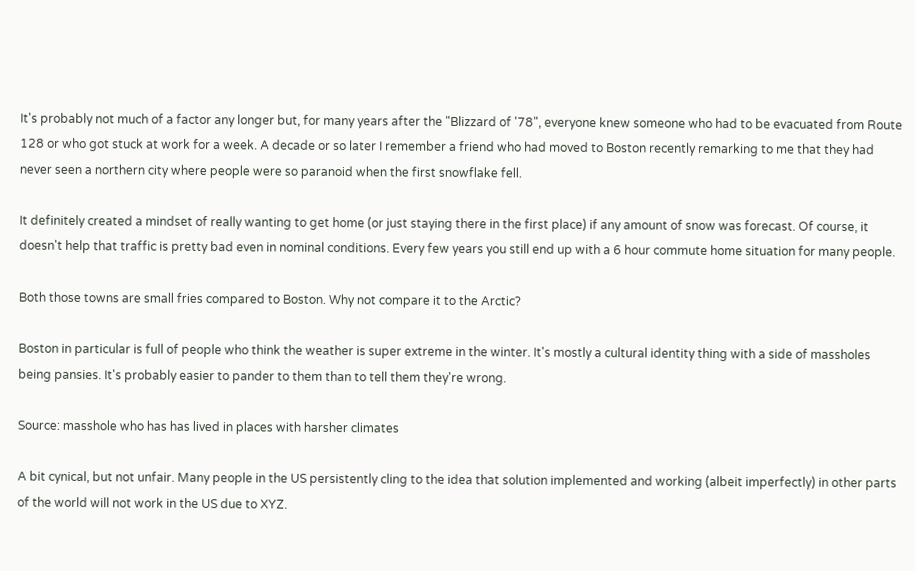It's probably not much of a factor any longer but, for many years after the "Blizzard of '78", everyone knew someone who had to be evacuated from Route 128 or who got stuck at work for a week. A decade or so later I remember a friend who had moved to Boston recently remarking to me that they had never seen a northern city where people were so paranoid when the first snowflake fell.

It definitely created a mindset of really wanting to get home (or just staying there in the first place) if any amount of snow was forecast. Of course, it doesn't help that traffic is pretty bad even in nominal conditions. Every few years you still end up with a 6 hour commute home situation for many people.

Both those towns are small fries compared to Boston. Why not compare it to the Arctic?

Boston in particular is full of people who think the weather is super extreme in the winter. It's mostly a cultural identity thing with a side of massholes being pansies. It's probably easier to pander to them than to tell them they're wrong.

Source: masshole who has has lived in places with harsher climates

A bit cynical, but not unfair. Many people in the US persistently cling to the idea that solution implemented and working (albeit imperfectly) in other parts of the world will not work in the US due to XYZ.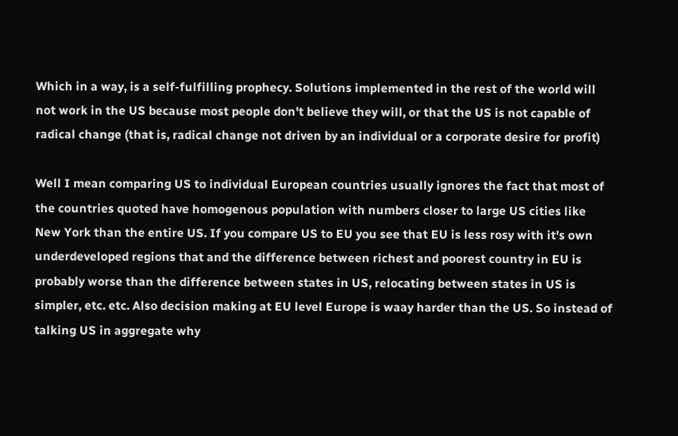Which in a way, is a self-fulfilling prophecy. Solutions implemented in the rest of the world will not work in the US because most people don't believe they will, or that the US is not capable of radical change (that is, radical change not driven by an individual or a corporate desire for profit)

Well I mean comparing US to individual European countries usually ignores the fact that most of the countries quoted have homogenous population with numbers closer to large US cities like New York than the entire US. If you compare US to EU you see that EU is less rosy with it's own underdeveloped regions that and the difference between richest and poorest country in EU is probably worse than the difference between states in US, relocating between states in US is simpler, etc. etc. Also decision making at EU level Europe is waay harder than the US. So instead of talking US in aggregate why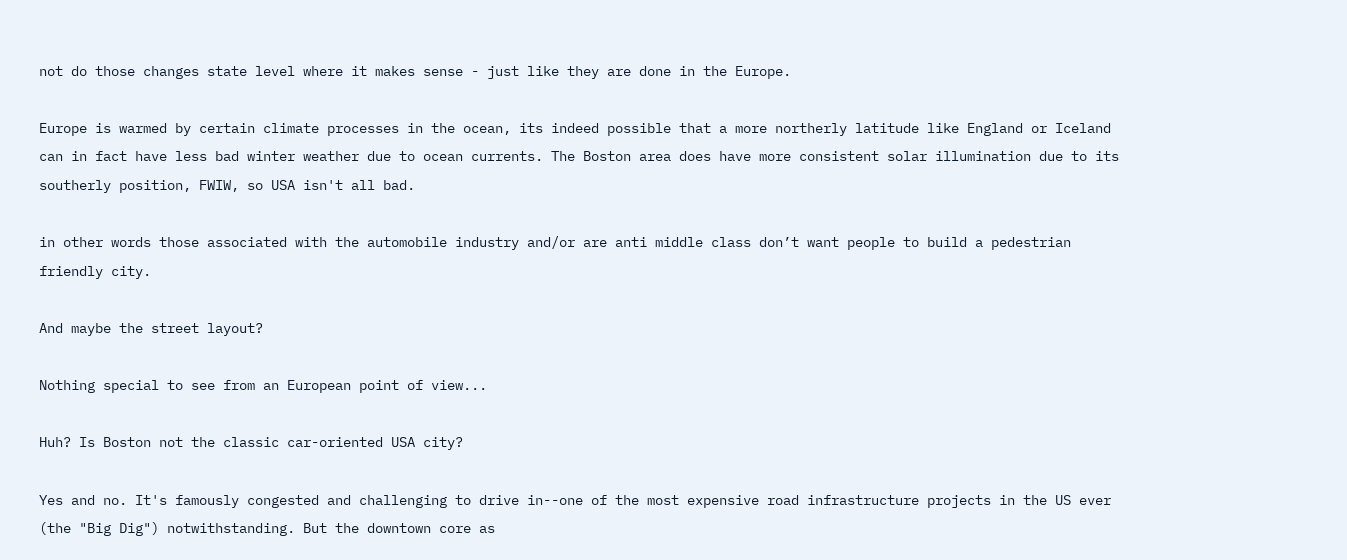not do those changes state level where it makes sense - just like they are done in the Europe.

Europe is warmed by certain climate processes in the ocean, its indeed possible that a more northerly latitude like England or Iceland can in fact have less bad winter weather due to ocean currents. The Boston area does have more consistent solar illumination due to its southerly position, FWIW, so USA isn't all bad.

in other words those associated with the automobile industry and/or are anti middle class don’t want people to build a pedestrian friendly city.

And maybe the street layout?

Nothing special to see from an European point of view...

Huh? Is Boston not the classic car-oriented USA city?

Yes and no. It's famously congested and challenging to drive in--one of the most expensive road infrastructure projects in the US ever (the "Big Dig") notwithstanding. But the downtown core as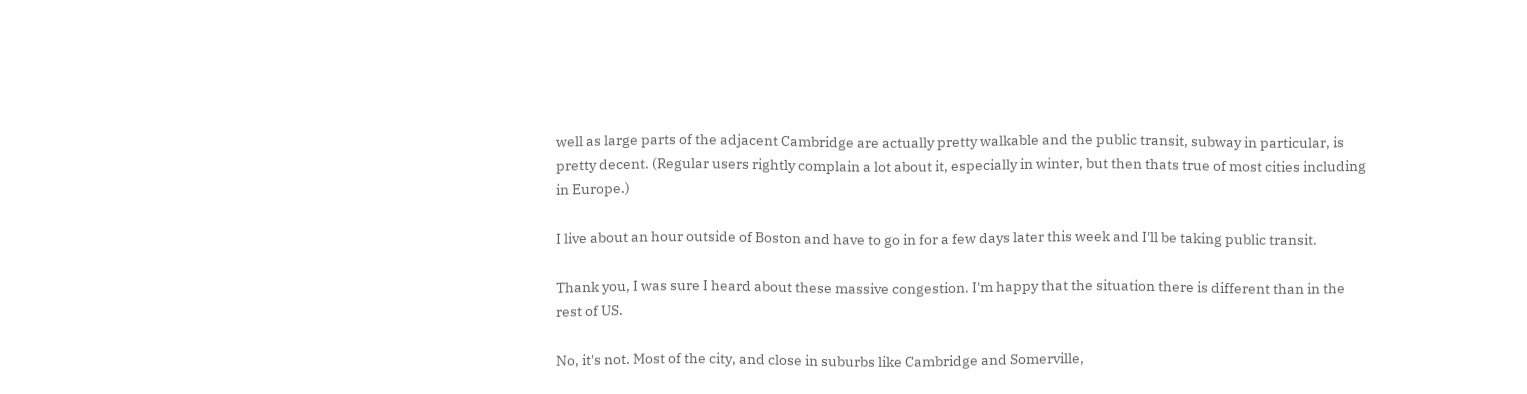well as large parts of the adjacent Cambridge are actually pretty walkable and the public transit, subway in particular, is pretty decent. (Regular users rightly complain a lot about it, especially in winter, but then thats true of most cities including in Europe.)

I live about an hour outside of Boston and have to go in for a few days later this week and I'll be taking public transit.

Thank you, I was sure I heard about these massive congestion. I'm happy that the situation there is different than in the rest of US.

No, it's not. Most of the city, and close in suburbs like Cambridge and Somerville,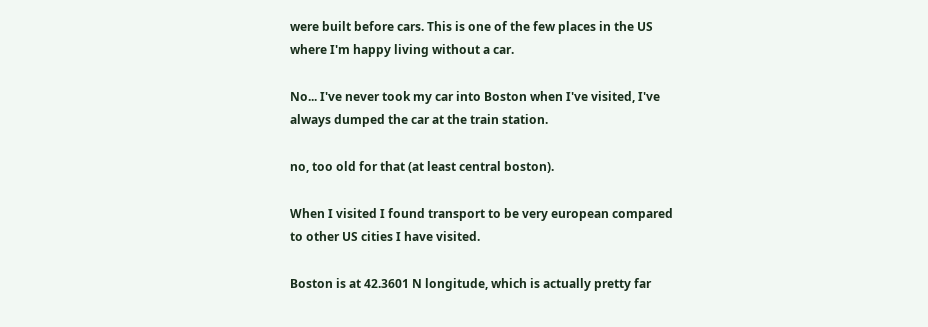were built before cars. This is one of the few places in the US where I'm happy living without a car.

No... I've never took my car into Boston when I've visited, I've always dumped the car at the train station.

no, too old for that (at least central boston).

When I visited I found transport to be very european compared to other US cities I have visited.

Boston is at 42.3601 N longitude, which is actually pretty far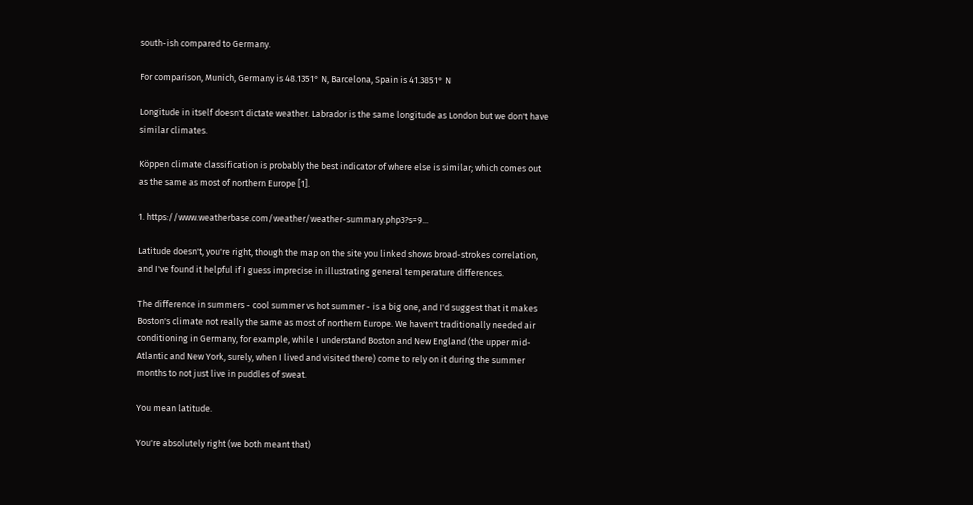south-ish compared to Germany.

For comparison, Munich, Germany is 48.1351° N, Barcelona, Spain is 41.3851° N

Longitude in itself doesn't dictate weather. Labrador is the same longitude as London but we don't have similar climates.

Köppen climate classification is probably the best indicator of where else is similar; which comes out as the same as most of northern Europe [1].

1. https://www.weatherbase.com/weather/weather-summary.php3?s=9...

Latitude doesn't, you're right, though the map on the site you linked shows broad-strokes correlation, and I've found it helpful if I guess imprecise in illustrating general temperature differences.

The difference in summers - cool summer vs hot summer - is a big one, and I'd suggest that it makes Boston's climate not really the same as most of northern Europe. We haven't traditionally needed air conditioning in Germany, for example, while I understand Boston and New England (the upper mid-Atlantic and New York, surely, when I lived and visited there) come to rely on it during the summer months to not just live in puddles of sweat.

You mean latitude.

You're absolutely right (we both meant that)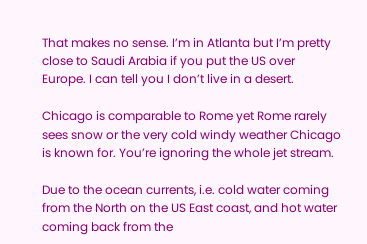That makes no sense. I’m in Atlanta but I’m pretty close to Saudi Arabia if you put the US over Europe. I can tell you I don’t live in a desert.

Chicago is comparable to Rome yet Rome rarely sees snow or the very cold windy weather Chicago is known for. You’re ignoring the whole jet stream.

Due to the ocean currents, i.e. cold water coming from the North on the US East coast, and hot water coming back from the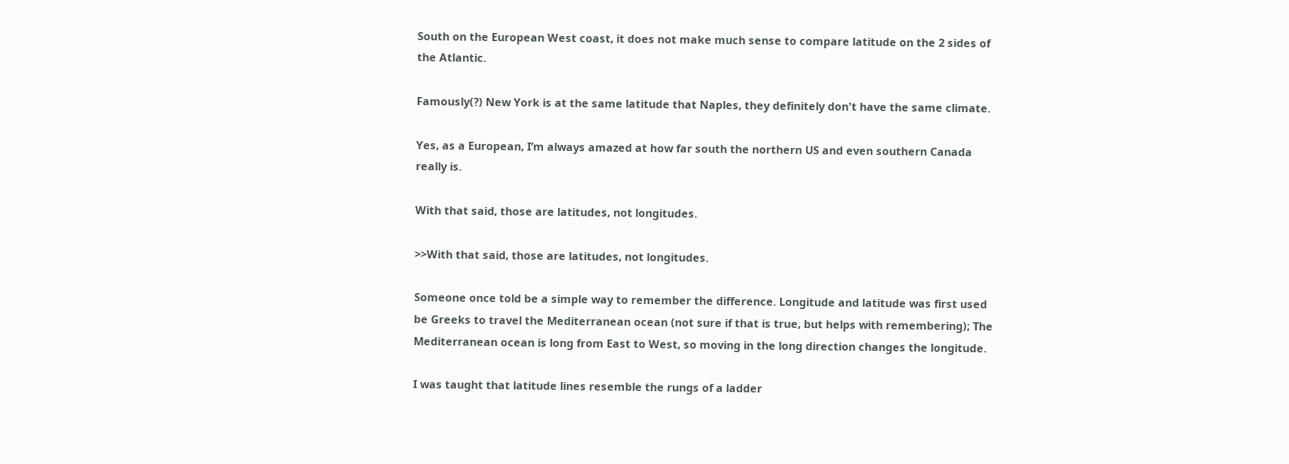South on the European West coast, it does not make much sense to compare latitude on the 2 sides of the Atlantic.

Famously(?) New York is at the same latitude that Naples, they definitely don't have the same climate.

Yes, as a European, I’m always amazed at how far south the northern US and even southern Canada really is.

With that said, those are latitudes, not longitudes.

>>With that said, those are latitudes, not longitudes.

Someone once told be a simple way to remember the difference. Longitude and latitude was first used be Greeks to travel the Mediterranean ocean (not sure if that is true, but helps with remembering); The Mediterranean ocean is long from East to West, so moving in the long direction changes the longitude.

I was taught that latitude lines resemble the rungs of a ladder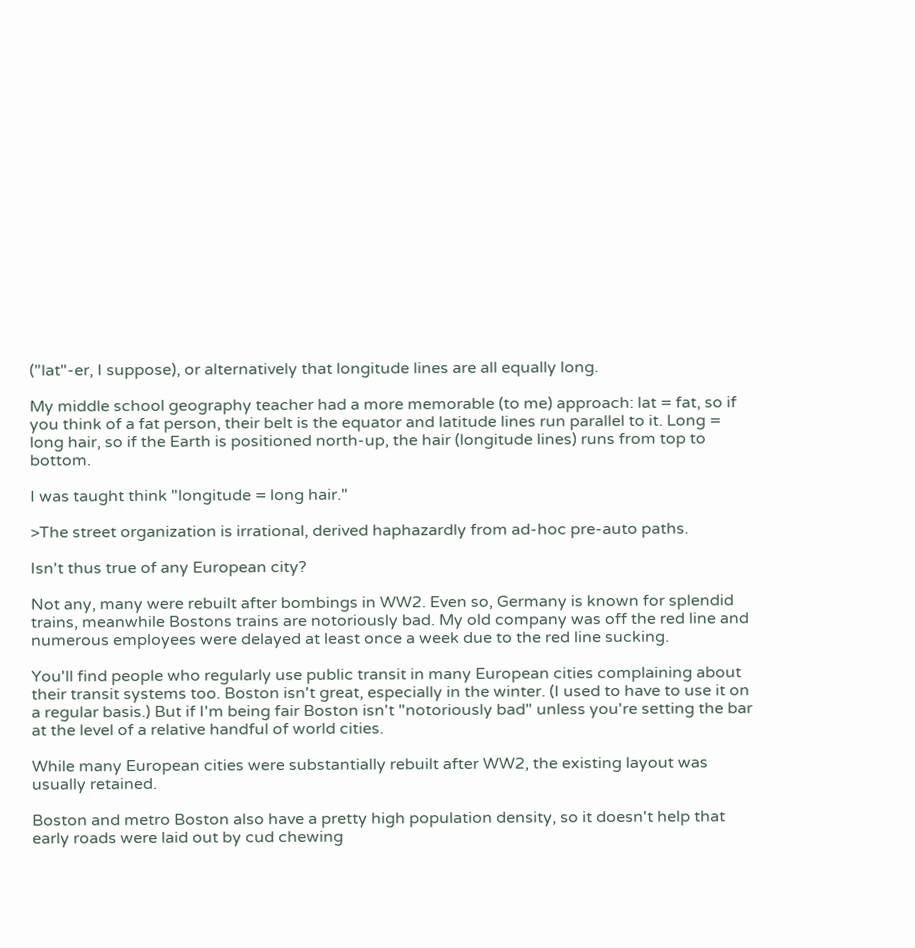("lat"-er, I suppose), or alternatively that longitude lines are all equally long.

My middle school geography teacher had a more memorable (to me) approach: lat = fat, so if you think of a fat person, their belt is the equator and latitude lines run parallel to it. Long = long hair, so if the Earth is positioned north-up, the hair (longitude lines) runs from top to bottom.

I was taught think "longitude = long hair."

>The street organization is irrational, derived haphazardly from ad-hoc pre-auto paths.

Isn't thus true of any European city?

Not any, many were rebuilt after bombings in WW2. Even so, Germany is known for splendid trains, meanwhile Bostons trains are notoriously bad. My old company was off the red line and numerous employees were delayed at least once a week due to the red line sucking.

You'll find people who regularly use public transit in many European cities complaining about their transit systems too. Boston isn't great, especially in the winter. (I used to have to use it on a regular basis.) But if I'm being fair Boston isn't "notoriously bad" unless you're setting the bar at the level of a relative handful of world cities.

While many European cities were substantially rebuilt after WW2, the existing layout was usually retained.

Boston and metro Boston also have a pretty high population density, so it doesn't help that early roads were laid out by cud chewing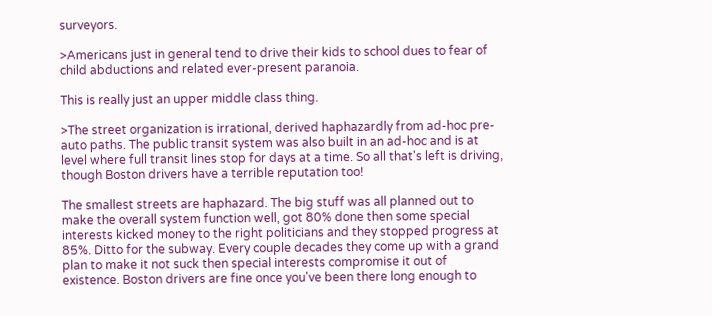surveyors.

>Americans just in general tend to drive their kids to school dues to fear of child abductions and related ever-present paranoia.

This is really just an upper middle class thing.

>The street organization is irrational, derived haphazardly from ad-hoc pre-auto paths. The public transit system was also built in an ad-hoc and is at level where full transit lines stop for days at a time. So all that's left is driving, though Boston drivers have a terrible reputation too!

The smallest streets are haphazard. The big stuff was all planned out to make the overall system function well, got 80% done then some special interests kicked money to the right politicians and they stopped progress at 85%. Ditto for the subway. Every couple decades they come up with a grand plan to make it not suck then special interests compromise it out of existence. Boston drivers are fine once you've been there long enough to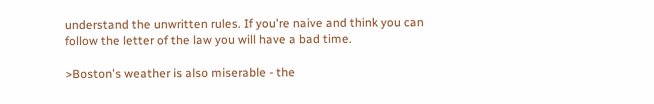understand the unwritten rules. If you're naive and think you can follow the letter of the law you will have a bad time.

>Boston's weather is also miserable - the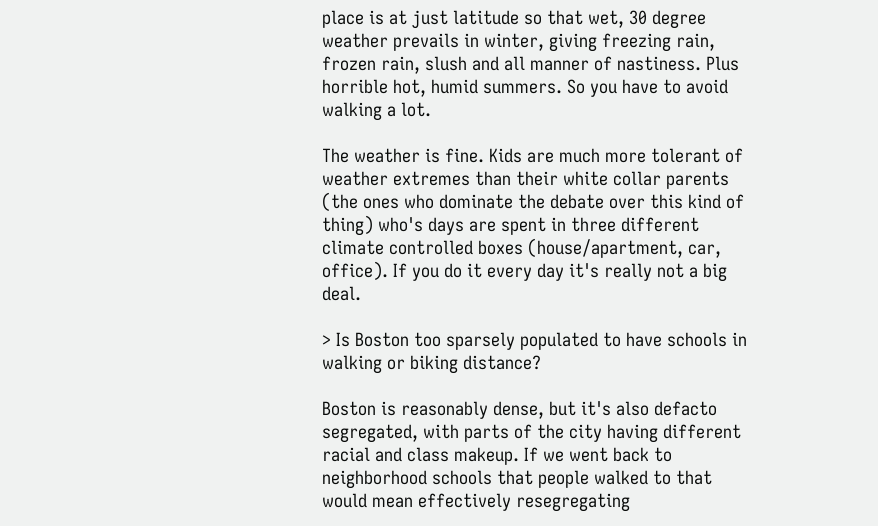place is at just latitude so that wet, 30 degree weather prevails in winter, giving freezing rain, frozen rain, slush and all manner of nastiness. Plus horrible hot, humid summers. So you have to avoid walking a lot.

The weather is fine. Kids are much more tolerant of weather extremes than their white collar parents (the ones who dominate the debate over this kind of thing) who's days are spent in three different climate controlled boxes (house/apartment, car, office). If you do it every day it's really not a big deal.

> Is Boston too sparsely populated to have schools in walking or biking distance?

Boston is reasonably dense, but it's also defacto segregated, with parts of the city having different racial and class makeup. If we went back to neighborhood schools that people walked to that would mean effectively resegregating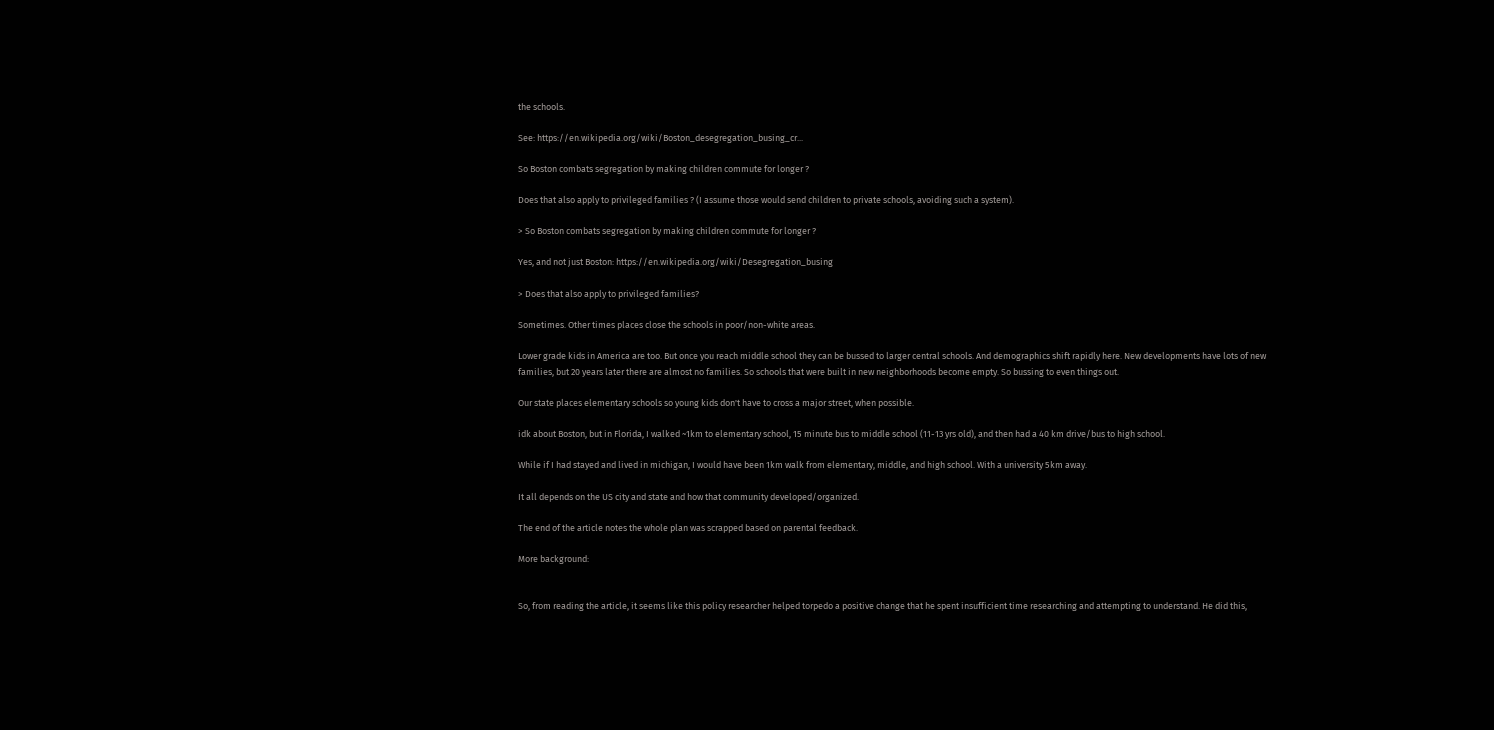the schools.

See: https://en.wikipedia.org/wiki/Boston_desegregation_busing_cr...

So Boston combats segregation by making children commute for longer ?

Does that also apply to privileged families ? (I assume those would send children to private schools, avoiding such a system).

> So Boston combats segregation by making children commute for longer ?

Yes, and not just Boston: https://en.wikipedia.org/wiki/Desegregation_busing

> Does that also apply to privileged families?

Sometimes. Other times places close the schools in poor/non-white areas.

Lower grade kids in America are too. But once you reach middle school they can be bussed to larger central schools. And demographics shift rapidly here. New developments have lots of new families, but 20 years later there are almost no families. So schools that were built in new neighborhoods become empty. So bussing to even things out.

Our state places elementary schools so young kids don't have to cross a major street, when possible.

idk about Boston, but in Florida, I walked ~1km to elementary school, 15 minute bus to middle school (11-13 yrs old), and then had a 40 km drive/bus to high school.

While if I had stayed and lived in michigan, I would have been 1km walk from elementary, middle, and high school. With a university 5km away.

It all depends on the US city and state and how that community developed/organized.

The end of the article notes the whole plan was scrapped based on parental feedback.

More background:


So, from reading the article, it seems like this policy researcher helped torpedo a positive change that he spent insufficient time researching and attempting to understand. He did this,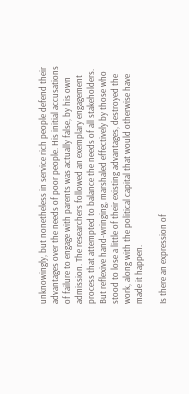unknowingly, but nonetheless in service rich people defend their advantages over the needs of poor people. His initial accusations of failure to engage with parents was actually false, by his own admission. The researchers followed an exemplary engagement process that attempted to balance the needs of all stakeholders. But reflexive hand-wringing, marshaled effectively by those who stood to lose a little of their existing advantages, destroyed the work, along with the political capital that would otherwise have made it happen.

Is there an expression of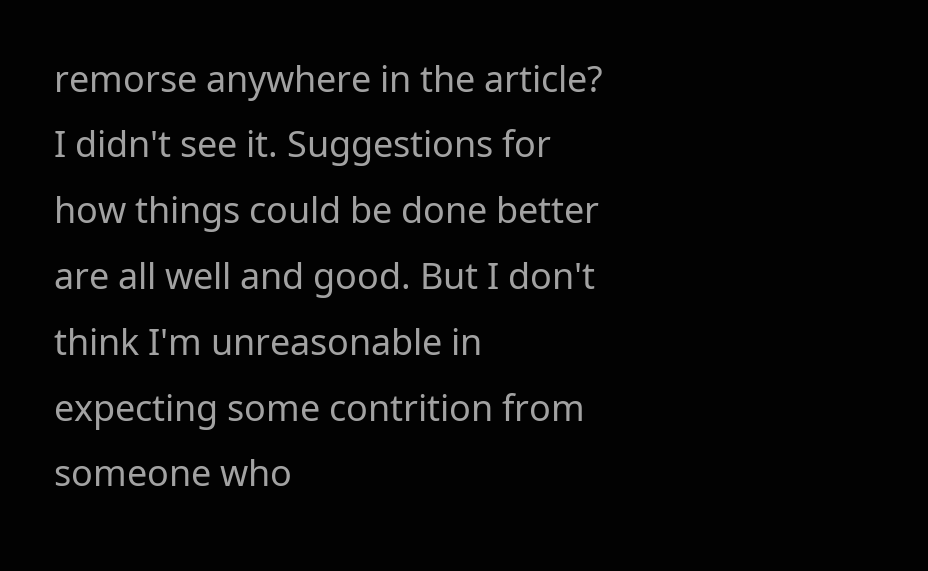remorse anywhere in the article? I didn't see it. Suggestions for how things could be done better are all well and good. But I don't think I'm unreasonable in expecting some contrition from someone who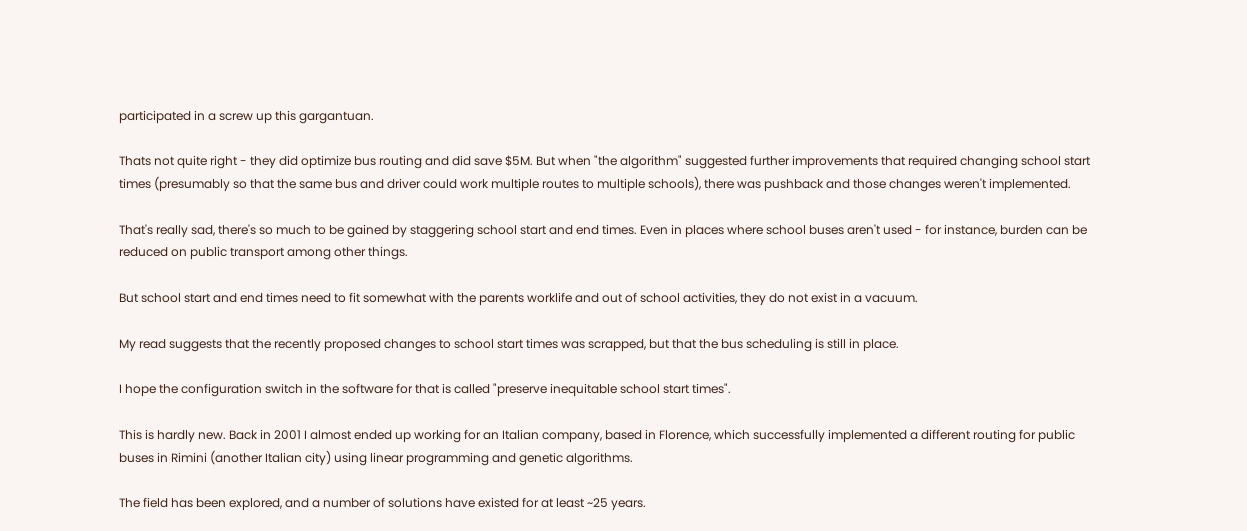participated in a screw up this gargantuan.

Thats not quite right - they did optimize bus routing and did save $5M. But when "the algorithm" suggested further improvements that required changing school start times (presumably so that the same bus and driver could work multiple routes to multiple schools), there was pushback and those changes weren't implemented.

That's really sad, there's so much to be gained by staggering school start and end times. Even in places where school buses aren't used - for instance, burden can be reduced on public transport among other things.

But school start and end times need to fit somewhat with the parents worklife and out of school activities, they do not exist in a vacuum.

My read suggests that the recently proposed changes to school start times was scrapped, but that the bus scheduling is still in place.

I hope the configuration switch in the software for that is called "preserve inequitable school start times".

This is hardly new. Back in 2001 I almost ended up working for an Italian company, based in Florence, which successfully implemented a different routing for public buses in Rimini (another Italian city) using linear programming and genetic algorithms.

The field has been explored, and a number of solutions have existed for at least ~25 years.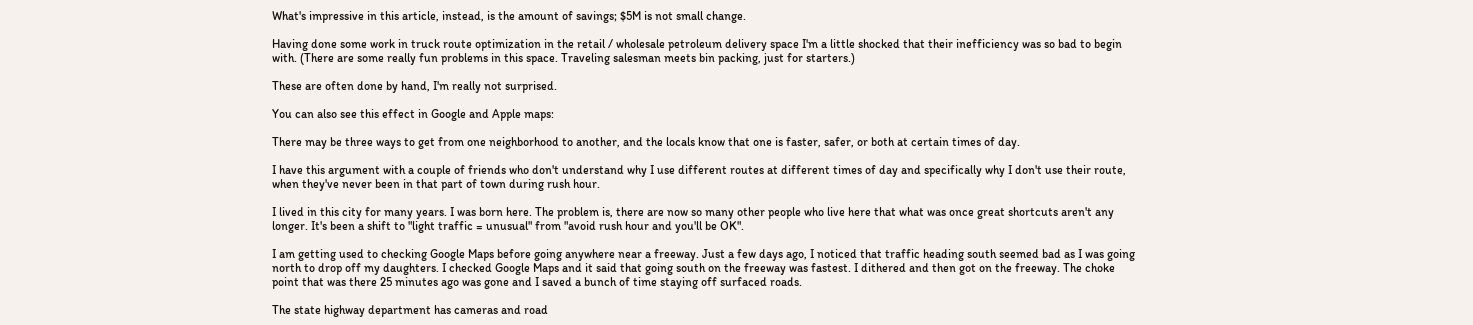What's impressive in this article, instead, is the amount of savings; $5M is not small change.

Having done some work in truck route optimization in the retail / wholesale petroleum delivery space I'm a little shocked that their inefficiency was so bad to begin with. (There are some really fun problems in this space. Traveling salesman meets bin packing, just for starters.)

These are often done by hand, I'm really not surprised.

You can also see this effect in Google and Apple maps:

There may be three ways to get from one neighborhood to another, and the locals know that one is faster, safer, or both at certain times of day.

I have this argument with a couple of friends who don't understand why I use different routes at different times of day and specifically why I don't use their route, when they've never been in that part of town during rush hour.

I lived in this city for many years. I was born here. The problem is, there are now so many other people who live here that what was once great shortcuts aren't any longer. It's been a shift to "light traffic = unusual" from "avoid rush hour and you'll be OK".

I am getting used to checking Google Maps before going anywhere near a freeway. Just a few days ago, I noticed that traffic heading south seemed bad as I was going north to drop off my daughters. I checked Google Maps and it said that going south on the freeway was fastest. I dithered and then got on the freeway. The choke point that was there 25 minutes ago was gone and I saved a bunch of time staying off surfaced roads.

The state highway department has cameras and road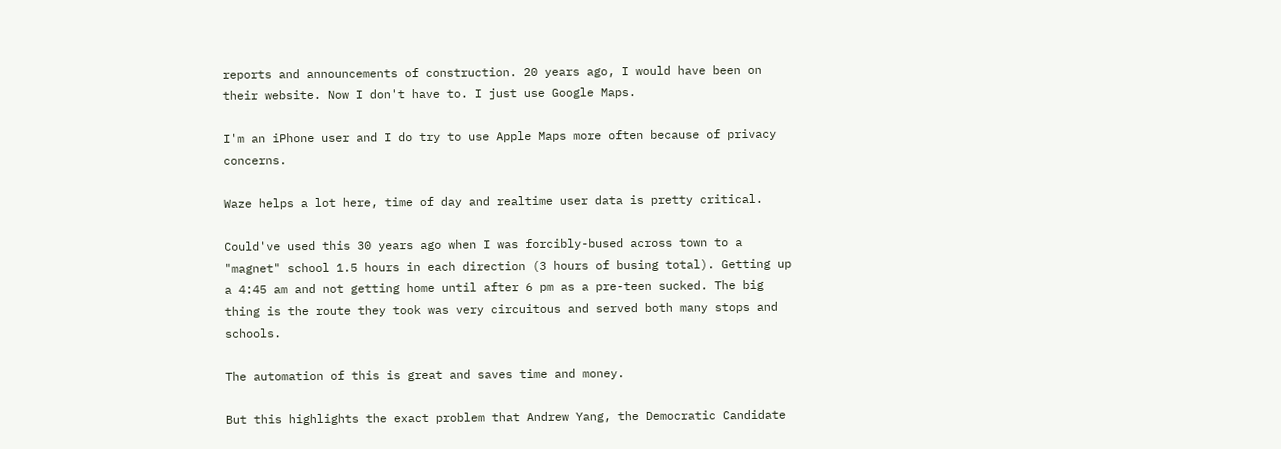reports and announcements of construction. 20 years ago, I would have been on their website. Now I don't have to. I just use Google Maps.

I'm an iPhone user and I do try to use Apple Maps more often because of privacy concerns.

Waze helps a lot here, time of day and realtime user data is pretty critical.

Could've used this 30 years ago when I was forcibly-bused across town to a "magnet" school 1.5 hours in each direction (3 hours of busing total). Getting up a 4:45 am and not getting home until after 6 pm as a pre-teen sucked. The big thing is the route they took was very circuitous and served both many stops and schools.

The automation of this is great and saves time and money.

But this highlights the exact problem that Andrew Yang, the Democratic Candidate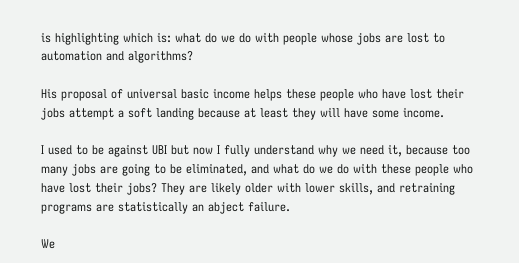is highlighting which is: what do we do with people whose jobs are lost to automation and algorithms?

His proposal of universal basic income helps these people who have lost their jobs attempt a soft landing because at least they will have some income.

I used to be against UBI but now I fully understand why we need it, because too many jobs are going to be eliminated, and what do we do with these people who have lost their jobs? They are likely older with lower skills, and retraining programs are statistically an abject failure.

We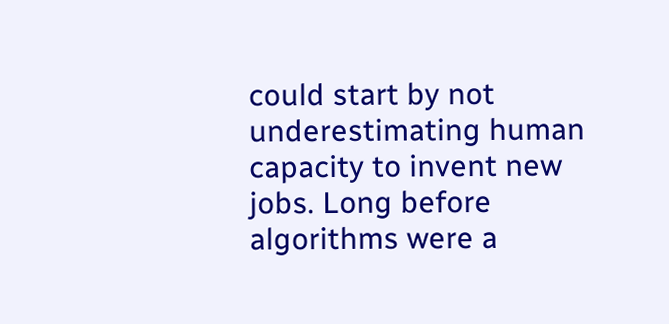could start by not underestimating human capacity to invent new jobs. Long before algorithms were a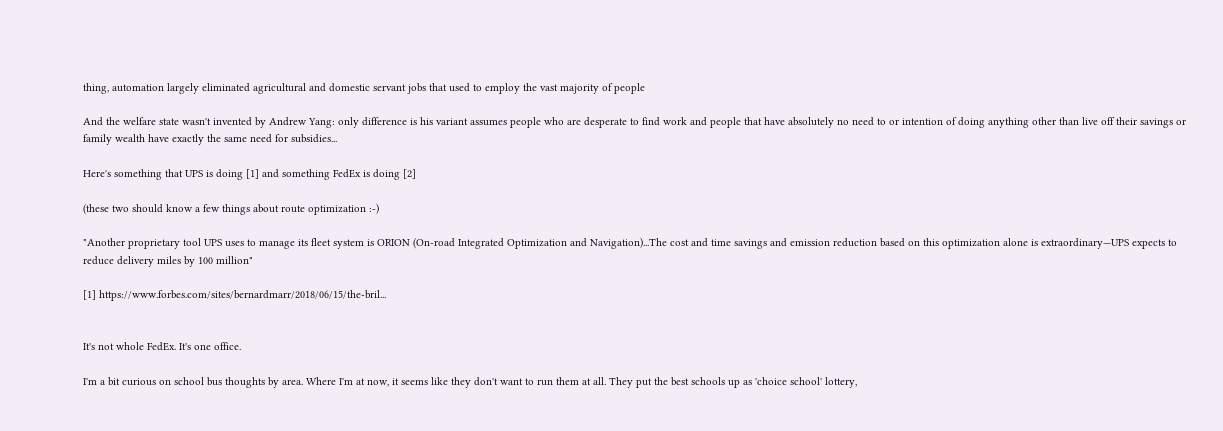thing, automation largely eliminated agricultural and domestic servant jobs that used to employ the vast majority of people

And the welfare state wasn't invented by Andrew Yang: only difference is his variant assumes people who are desperate to find work and people that have absolutely no need to or intention of doing anything other than live off their savings or family wealth have exactly the same need for subsidies...

Here's something that UPS is doing [1] and something FedEx is doing [2]

(these two should know a few things about route optimization :-)

"Another proprietary tool UPS uses to manage its fleet system is ORION (On-road Integrated Optimization and Navigation)...The cost and time savings and emission reduction based on this optimization alone is extraordinary—UPS expects to reduce delivery miles by 100 million"

[1] https://www.forbes.com/sites/bernardmarr/2018/06/15/the-bril...


It's not whole FedEx. It's one office.

I'm a bit curious on school bus thoughts by area. Where I'm at now, it seems like they don't want to run them at all. They put the best schools up as 'choice school' lottery,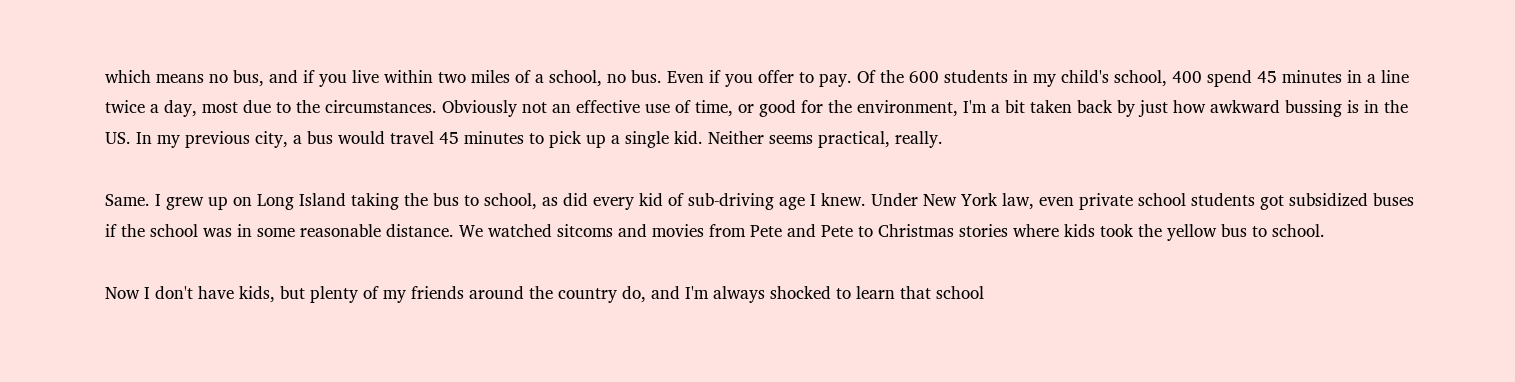which means no bus, and if you live within two miles of a school, no bus. Even if you offer to pay. Of the 600 students in my child's school, 400 spend 45 minutes in a line twice a day, most due to the circumstances. Obviously not an effective use of time, or good for the environment, I'm a bit taken back by just how awkward bussing is in the US. In my previous city, a bus would travel 45 minutes to pick up a single kid. Neither seems practical, really.

Same. I grew up on Long Island taking the bus to school, as did every kid of sub-driving age I knew. Under New York law, even private school students got subsidized buses if the school was in some reasonable distance. We watched sitcoms and movies from Pete and Pete to Christmas stories where kids took the yellow bus to school.

Now I don't have kids, but plenty of my friends around the country do, and I'm always shocked to learn that school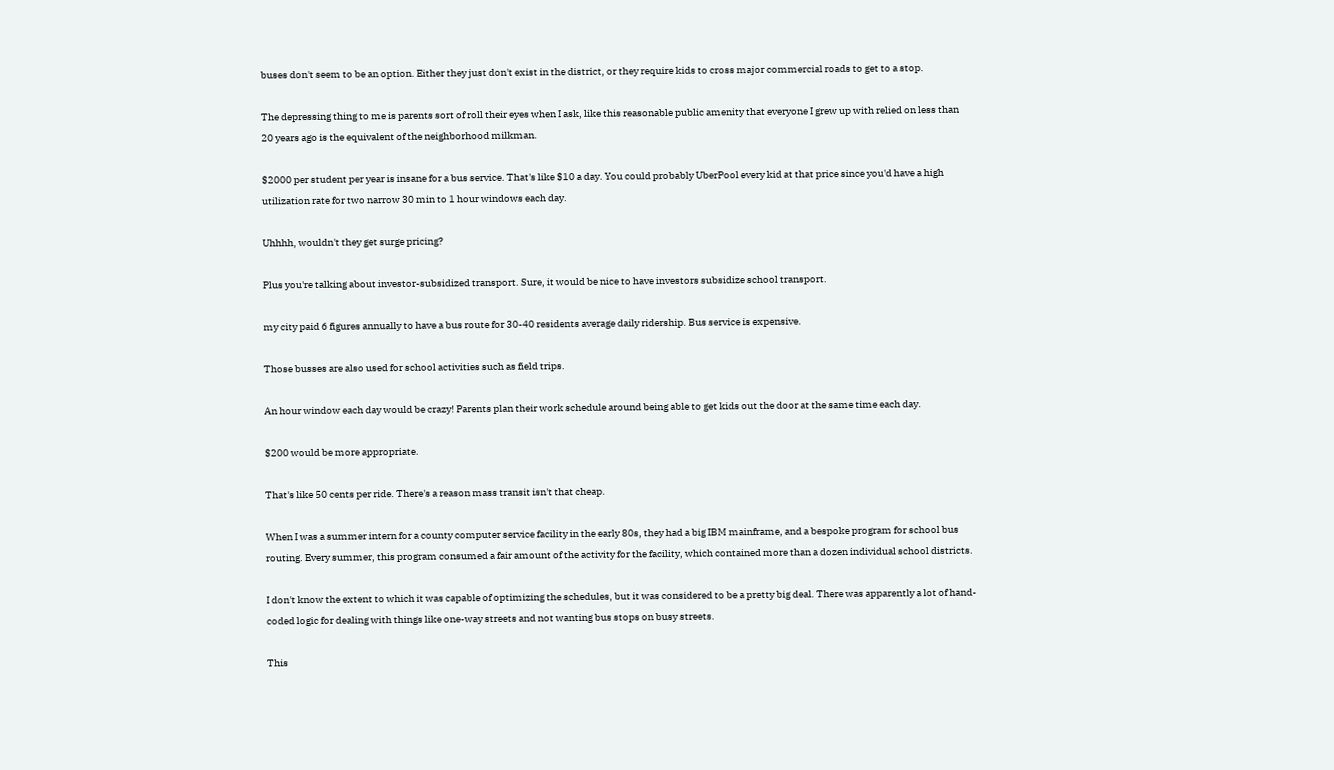buses don't seem to be an option. Either they just don't exist in the district, or they require kids to cross major commercial roads to get to a stop.

The depressing thing to me is parents sort of roll their eyes when I ask, like this reasonable public amenity that everyone I grew up with relied on less than 20 years ago is the equivalent of the neighborhood milkman.

$2000 per student per year is insane for a bus service. That's like $10 a day. You could probably UberPool every kid at that price since you'd have a high utilization rate for two narrow 30 min to 1 hour windows each day.

Uhhhh, wouldn't they get surge pricing?

Plus you're talking about investor-subsidized transport. Sure, it would be nice to have investors subsidize school transport.

my city paid 6 figures annually to have a bus route for 30-40 residents average daily ridership. Bus service is expensive.

Those busses are also used for school activities such as field trips.

An hour window each day would be crazy! Parents plan their work schedule around being able to get kids out the door at the same time each day.

$200 would be more appropriate.

That's like 50 cents per ride. There's a reason mass transit isn't that cheap.

When I was a summer intern for a county computer service facility in the early 80s, they had a big IBM mainframe, and a bespoke program for school bus routing. Every summer, this program consumed a fair amount of the activity for the facility, which contained more than a dozen individual school districts.

I don't know the extent to which it was capable of optimizing the schedules, but it was considered to be a pretty big deal. There was apparently a lot of hand-coded logic for dealing with things like one-way streets and not wanting bus stops on busy streets.

This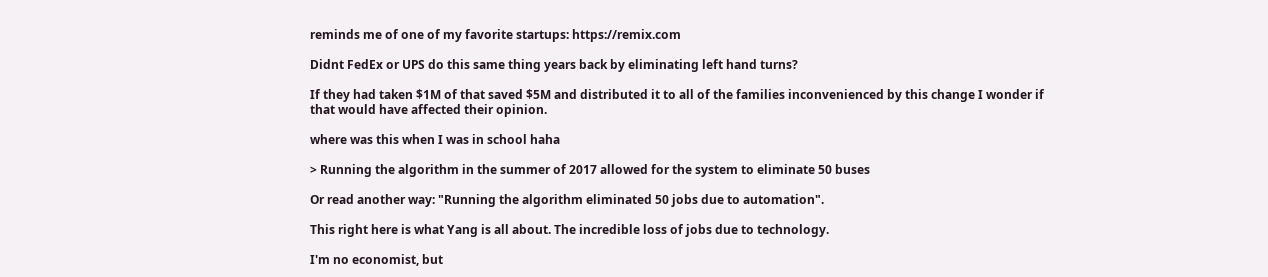reminds me of one of my favorite startups: https://remix.com

Didnt FedEx or UPS do this same thing years back by eliminating left hand turns?

If they had taken $1M of that saved $5M and distributed it to all of the families inconvenienced by this change I wonder if that would have affected their opinion.

where was this when I was in school haha

> Running the algorithm in the summer of 2017 allowed for the system to eliminate 50 buses

Or read another way: "Running the algorithm eliminated 50 jobs due to automation".

This right here is what Yang is all about. The incredible loss of jobs due to technology.

I'm no economist, but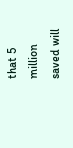that 5 million saved will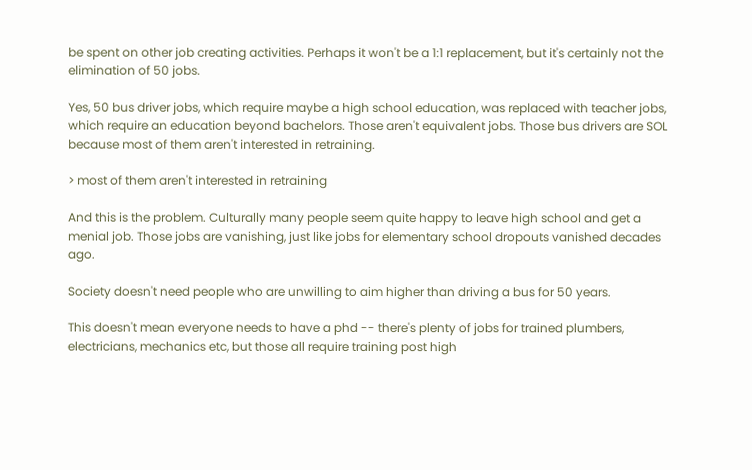be spent on other job creating activities. Perhaps it won't be a 1:1 replacement, but it's certainly not the elimination of 50 jobs.

Yes, 50 bus driver jobs, which require maybe a high school education, was replaced with teacher jobs, which require an education beyond bachelors. Those aren't equivalent jobs. Those bus drivers are SOL because most of them aren't interested in retraining.

> most of them aren't interested in retraining

And this is the problem. Culturally many people seem quite happy to leave high school and get a menial job. Those jobs are vanishing, just like jobs for elementary school dropouts vanished decades ago.

Society doesn't need people who are unwilling to aim higher than driving a bus for 50 years.

This doesn't mean everyone needs to have a phd -- there's plenty of jobs for trained plumbers, electricians, mechanics etc, but those all require training post high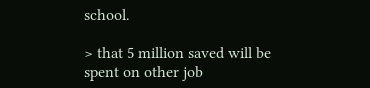school.

> that 5 million saved will be spent on other job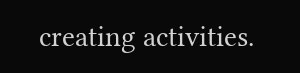creating activities.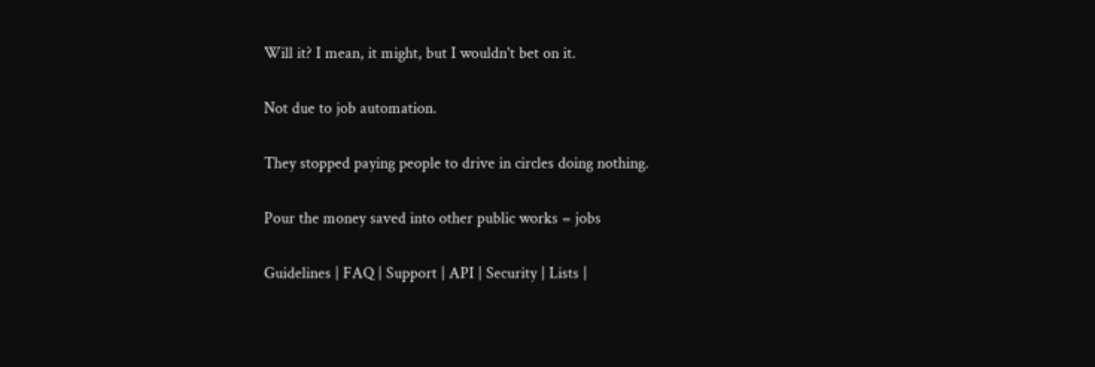Will it? I mean, it might, but I wouldn't bet on it.

Not due to job automation.

They stopped paying people to drive in circles doing nothing.

Pour the money saved into other public works = jobs

Guidelines | FAQ | Support | API | Security | Lists |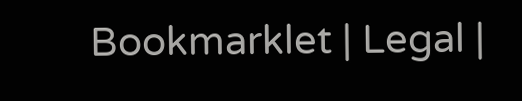Bookmarklet | Legal |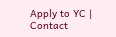Apply to YC | Contact